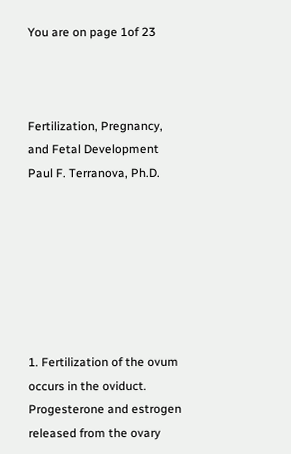You are on page 1of 23



Fertilization, Pregnancy,
and Fetal Development
Paul F. Terranova, Ph.D.







1. Fertilization of the ovum occurs in the oviduct. Progesterone and estrogen released from the ovary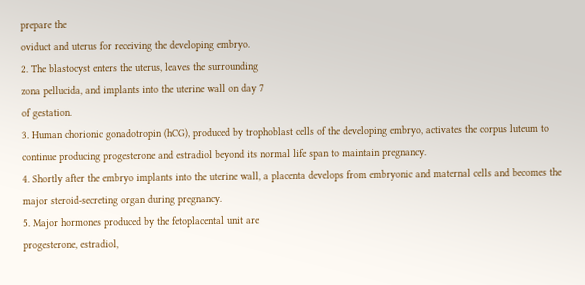prepare the
oviduct and uterus for receiving the developing embryo.
2. The blastocyst enters the uterus, leaves the surrounding
zona pellucida, and implants into the uterine wall on day 7
of gestation.
3. Human chorionic gonadotropin (hCG), produced by trophoblast cells of the developing embryo, activates the corpus luteum to continue producing progesterone and estradiol beyond its normal life span to maintain pregnancy.
4. Shortly after the embryo implants into the uterine wall, a placenta develops from embryonic and maternal cells and becomes the major steroid-secreting organ during pregnancy.
5. Major hormones produced by the fetoplacental unit are
progesterone, estradiol,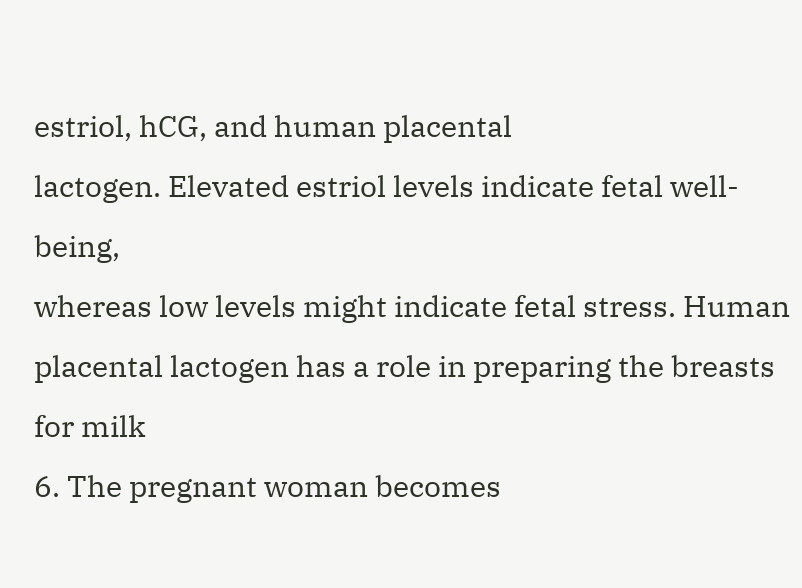estriol, hCG, and human placental
lactogen. Elevated estriol levels indicate fetal well-being,
whereas low levels might indicate fetal stress. Human placental lactogen has a role in preparing the breasts for milk
6. The pregnant woman becomes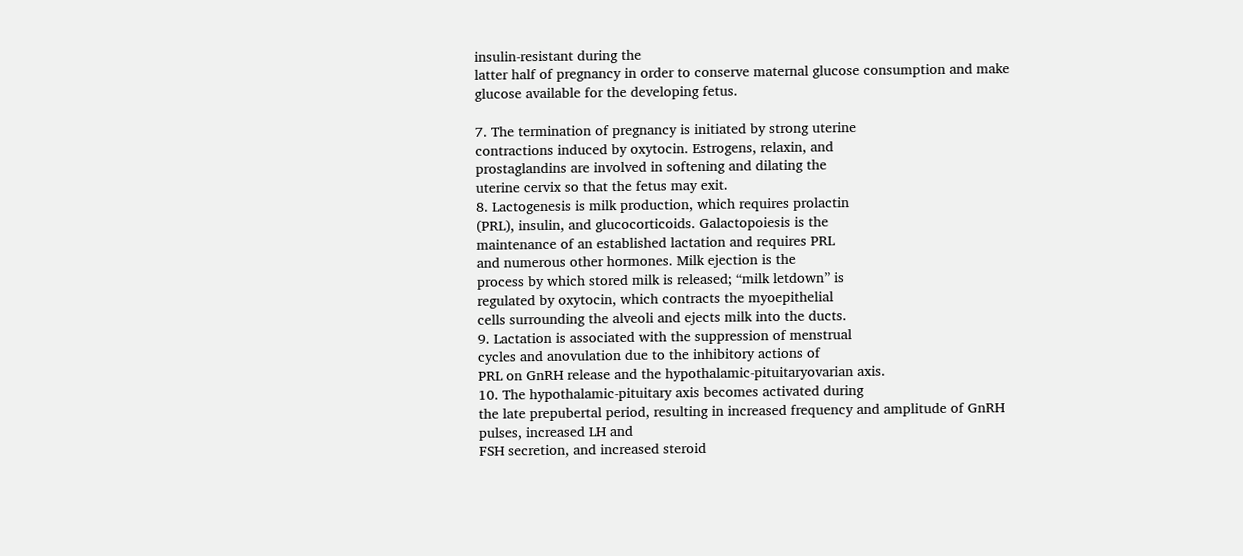insulin-resistant during the
latter half of pregnancy in order to conserve maternal glucose consumption and make glucose available for the developing fetus.

7. The termination of pregnancy is initiated by strong uterine
contractions induced by oxytocin. Estrogens, relaxin, and
prostaglandins are involved in softening and dilating the
uterine cervix so that the fetus may exit.
8. Lactogenesis is milk production, which requires prolactin
(PRL), insulin, and glucocorticoids. Galactopoiesis is the
maintenance of an established lactation and requires PRL
and numerous other hormones. Milk ejection is the
process by which stored milk is released; “milk letdown” is
regulated by oxytocin, which contracts the myoepithelial
cells surrounding the alveoli and ejects milk into the ducts.
9. Lactation is associated with the suppression of menstrual
cycles and anovulation due to the inhibitory actions of
PRL on GnRH release and the hypothalamic-pituitaryovarian axis.
10. The hypothalamic-pituitary axis becomes activated during
the late prepubertal period, resulting in increased frequency and amplitude of GnRH pulses, increased LH and
FSH secretion, and increased steroid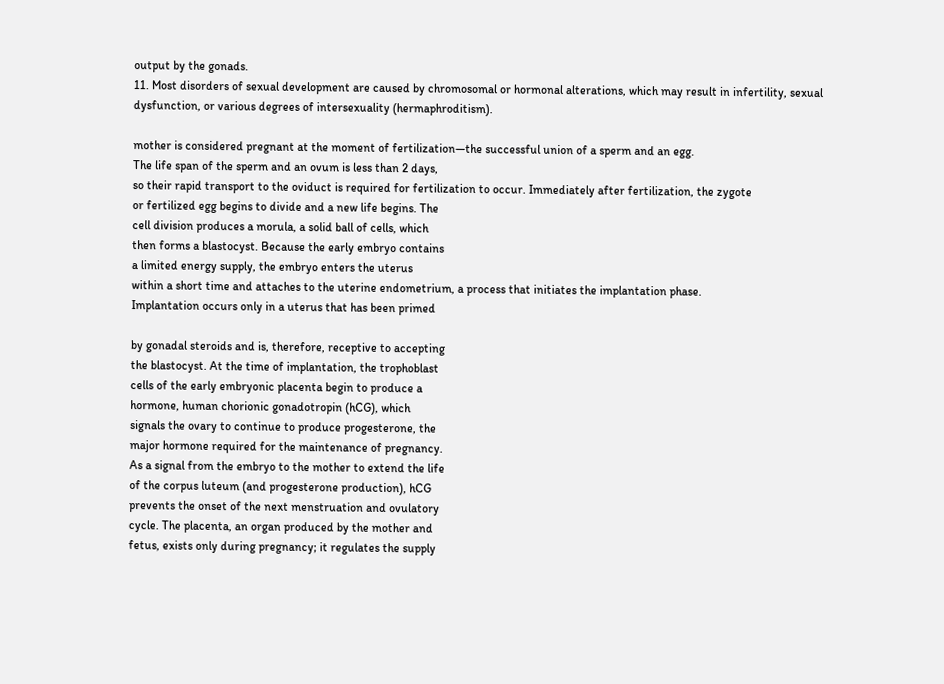output by the gonads.
11. Most disorders of sexual development are caused by chromosomal or hormonal alterations, which may result in infertility, sexual dysfunction, or various degrees of intersexuality (hermaphroditism).

mother is considered pregnant at the moment of fertilization—the successful union of a sperm and an egg.
The life span of the sperm and an ovum is less than 2 days,
so their rapid transport to the oviduct is required for fertilization to occur. Immediately after fertilization, the zygote
or fertilized egg begins to divide and a new life begins. The
cell division produces a morula, a solid ball of cells, which
then forms a blastocyst. Because the early embryo contains
a limited energy supply, the embryo enters the uterus
within a short time and attaches to the uterine endometrium, a process that initiates the implantation phase.
Implantation occurs only in a uterus that has been primed

by gonadal steroids and is, therefore, receptive to accepting
the blastocyst. At the time of implantation, the trophoblast
cells of the early embryonic placenta begin to produce a
hormone, human chorionic gonadotropin (hCG), which
signals the ovary to continue to produce progesterone, the
major hormone required for the maintenance of pregnancy.
As a signal from the embryo to the mother to extend the life
of the corpus luteum (and progesterone production), hCG
prevents the onset of the next menstruation and ovulatory
cycle. The placenta, an organ produced by the mother and
fetus, exists only during pregnancy; it regulates the supply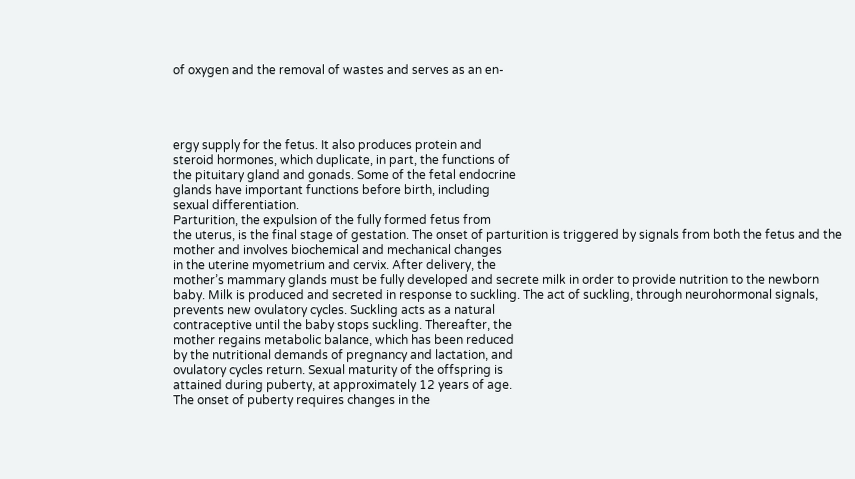of oxygen and the removal of wastes and serves as an en-




ergy supply for the fetus. It also produces protein and
steroid hormones, which duplicate, in part, the functions of
the pituitary gland and gonads. Some of the fetal endocrine
glands have important functions before birth, including
sexual differentiation.
Parturition, the expulsion of the fully formed fetus from
the uterus, is the final stage of gestation. The onset of parturition is triggered by signals from both the fetus and the
mother and involves biochemical and mechanical changes
in the uterine myometrium and cervix. After delivery, the
mother’s mammary glands must be fully developed and secrete milk in order to provide nutrition to the newborn
baby. Milk is produced and secreted in response to suckling. The act of suckling, through neurohormonal signals,
prevents new ovulatory cycles. Suckling acts as a natural
contraceptive until the baby stops suckling. Thereafter, the
mother regains metabolic balance, which has been reduced
by the nutritional demands of pregnancy and lactation, and
ovulatory cycles return. Sexual maturity of the offspring is
attained during puberty, at approximately 12 years of age.
The onset of puberty requires changes in the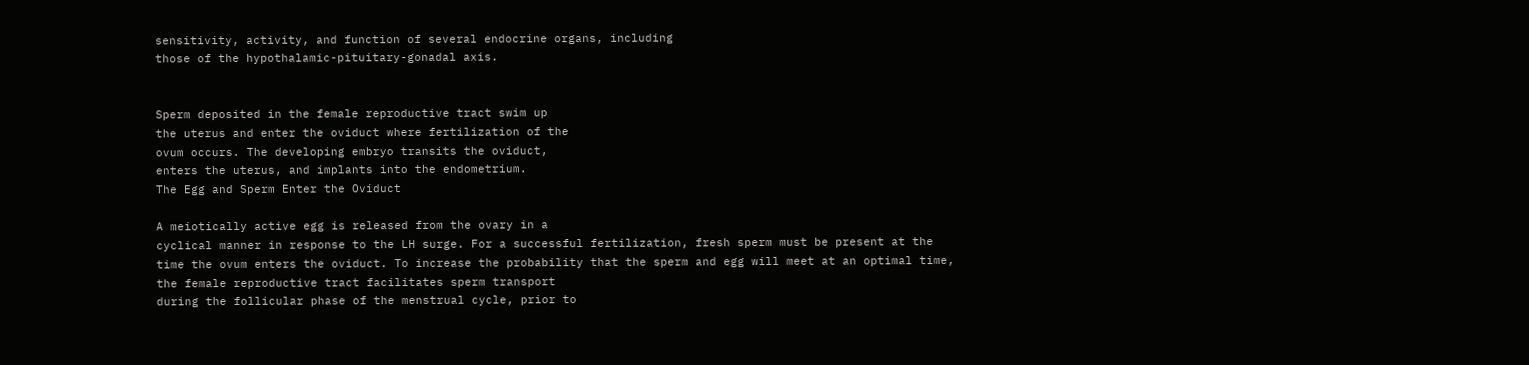sensitivity, activity, and function of several endocrine organs, including
those of the hypothalamic-pituitary-gonadal axis.


Sperm deposited in the female reproductive tract swim up
the uterus and enter the oviduct where fertilization of the
ovum occurs. The developing embryo transits the oviduct,
enters the uterus, and implants into the endometrium.
The Egg and Sperm Enter the Oviduct

A meiotically active egg is released from the ovary in a
cyclical manner in response to the LH surge. For a successful fertilization, fresh sperm must be present at the
time the ovum enters the oviduct. To increase the probability that the sperm and egg will meet at an optimal time,
the female reproductive tract facilitates sperm transport
during the follicular phase of the menstrual cycle, prior to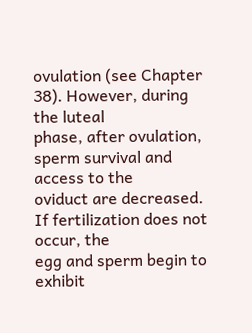ovulation (see Chapter 38). However, during the luteal
phase, after ovulation, sperm survival and access to the
oviduct are decreased. If fertilization does not occur, the
egg and sperm begin to exhibit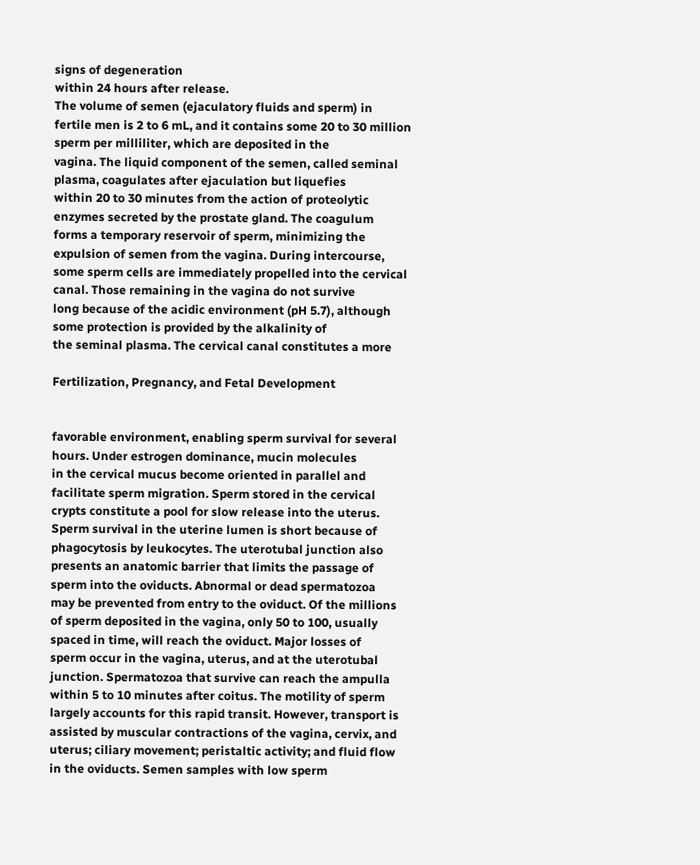signs of degeneration
within 24 hours after release.
The volume of semen (ejaculatory fluids and sperm) in
fertile men is 2 to 6 mL, and it contains some 20 to 30 million sperm per milliliter, which are deposited in the
vagina. The liquid component of the semen, called seminal plasma, coagulates after ejaculation but liquefies
within 20 to 30 minutes from the action of proteolytic enzymes secreted by the prostate gland. The coagulum
forms a temporary reservoir of sperm, minimizing the expulsion of semen from the vagina. During intercourse,
some sperm cells are immediately propelled into the cervical canal. Those remaining in the vagina do not survive
long because of the acidic environment (pH 5.7), although some protection is provided by the alkalinity of
the seminal plasma. The cervical canal constitutes a more

Fertilization, Pregnancy, and Fetal Development


favorable environment, enabling sperm survival for several hours. Under estrogen dominance, mucin molecules
in the cervical mucus become oriented in parallel and facilitate sperm migration. Sperm stored in the cervical
crypts constitute a pool for slow release into the uterus.
Sperm survival in the uterine lumen is short because of
phagocytosis by leukocytes. The uterotubal junction also
presents an anatomic barrier that limits the passage of
sperm into the oviducts. Abnormal or dead spermatozoa
may be prevented from entry to the oviduct. Of the millions of sperm deposited in the vagina, only 50 to 100, usually spaced in time, will reach the oviduct. Major losses of
sperm occur in the vagina, uterus, and at the uterotubal
junction. Spermatozoa that survive can reach the ampulla
within 5 to 10 minutes after coitus. The motility of sperm
largely accounts for this rapid transit. However, transport is
assisted by muscular contractions of the vagina, cervix, and
uterus; ciliary movement; peristaltic activity; and fluid flow
in the oviducts. Semen samples with low sperm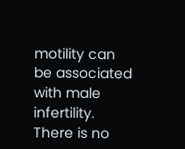motility can
be associated with male infertility.
There is no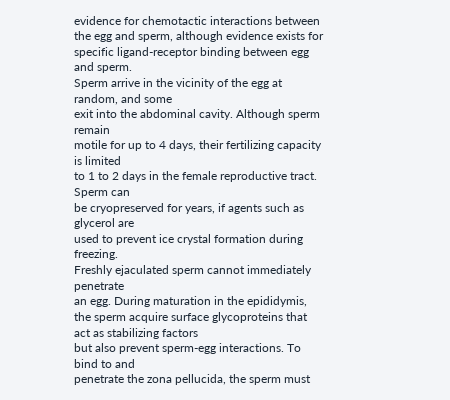evidence for chemotactic interactions between the egg and sperm, although evidence exists for specific ligand-receptor binding between egg and sperm.
Sperm arrive in the vicinity of the egg at random, and some
exit into the abdominal cavity. Although sperm remain
motile for up to 4 days, their fertilizing capacity is limited
to 1 to 2 days in the female reproductive tract. Sperm can
be cryopreserved for years, if agents such as glycerol are
used to prevent ice crystal formation during freezing.
Freshly ejaculated sperm cannot immediately penetrate
an egg. During maturation in the epididymis, the sperm acquire surface glycoproteins that act as stabilizing factors
but also prevent sperm-egg interactions. To bind to and
penetrate the zona pellucida, the sperm must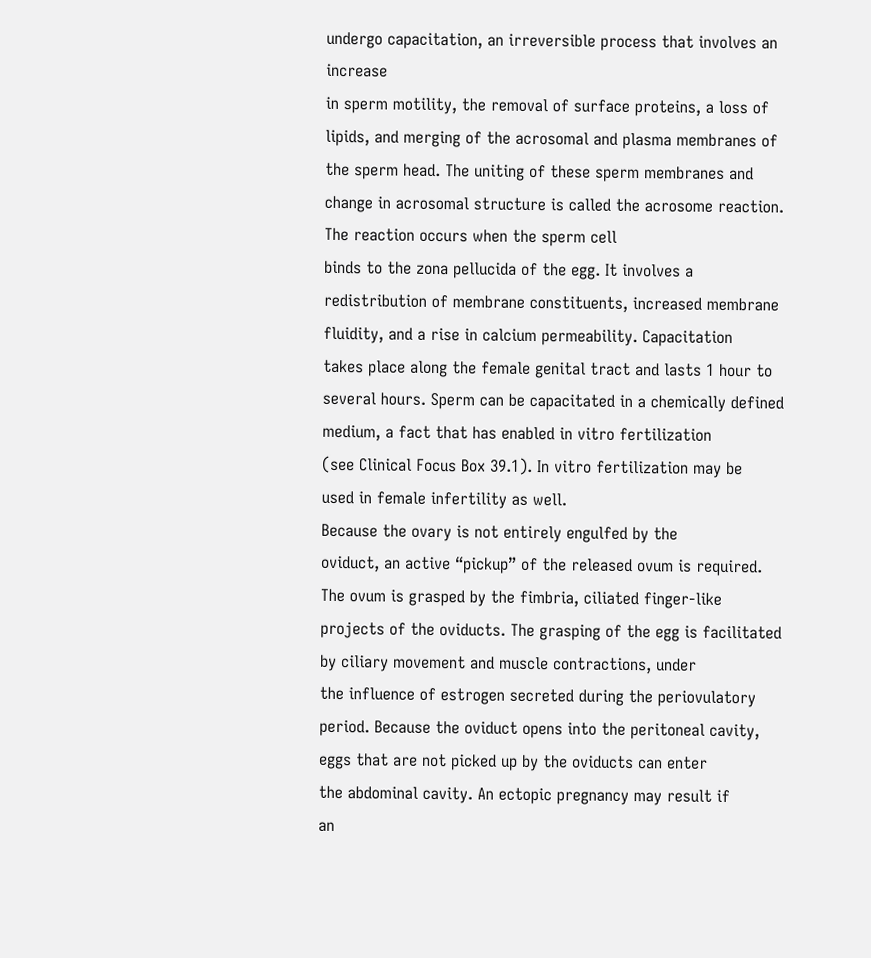undergo capacitation, an irreversible process that involves an increase
in sperm motility, the removal of surface proteins, a loss of
lipids, and merging of the acrosomal and plasma membranes of the sperm head. The uniting of these sperm membranes and change in acrosomal structure is called the acrosome reaction. The reaction occurs when the sperm cell
binds to the zona pellucida of the egg. It involves a redistribution of membrane constituents, increased membrane
fluidity, and a rise in calcium permeability. Capacitation
takes place along the female genital tract and lasts 1 hour to
several hours. Sperm can be capacitated in a chemically defined medium, a fact that has enabled in vitro fertilization
(see Clinical Focus Box 39.1). In vitro fertilization may be
used in female infertility as well.
Because the ovary is not entirely engulfed by the
oviduct, an active “pickup” of the released ovum is required.
The ovum is grasped by the fimbria, ciliated finger-like
projects of the oviducts. The grasping of the egg is facilitated by ciliary movement and muscle contractions, under
the influence of estrogen secreted during the periovulatory
period. Because the oviduct opens into the peritoneal cavity, eggs that are not picked up by the oviducts can enter
the abdominal cavity. An ectopic pregnancy may result if
an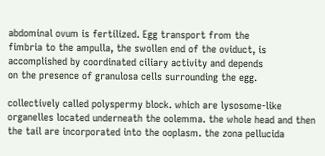abdominal ovum is fertilized. Egg transport from the
fimbria to the ampulla, the swollen end of the oviduct, is
accomplished by coordinated ciliary activity and depends
on the presence of granulosa cells surrounding the egg.

collectively called polyspermy block. which are lysosome-like organelles located underneath the oolemma. the whole head and then the tail are incorporated into the ooplasm. the zona pellucida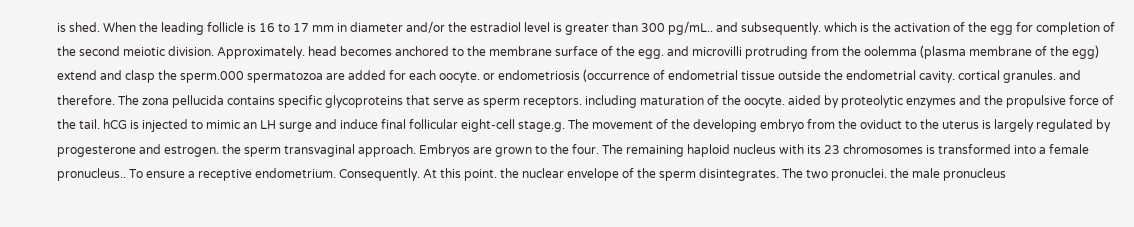is shed. When the leading follicle is 16 to 17 mm in diameter and/or the estradiol level is greater than 300 pg/mL.. and subsequently. which is the activation of the egg for completion of the second meiotic division. Approximately. head becomes anchored to the membrane surface of the egg. and microvilli protruding from the oolemma (plasma membrane of the egg) extend and clasp the sperm.000 spermatozoa are added for each oocyte. or endometriosis (occurrence of endometrial tissue outside the endometrial cavity. cortical granules. and therefore. The zona pellucida contains specific glycoproteins that serve as sperm receptors. including maturation of the oocyte. aided by proteolytic enzymes and the propulsive force of the tail. hCG is injected to mimic an LH surge and induce final follicular eight-cell stage.g. The movement of the developing embryo from the oviduct to the uterus is largely regulated by progesterone and estrogen. the sperm transvaginal approach. Embryos are grown to the four. The remaining haploid nucleus with its 23 chromosomes is transformed into a female pronucleus.. To ensure a receptive endometrium. Consequently. At this point. the nuclear envelope of the sperm disintegrates. The two pronuclei. the male pronucleus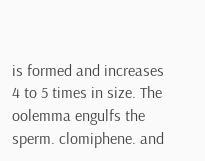is formed and increases 4 to 5 times in size. The oolemma engulfs the sperm. clomiphene. and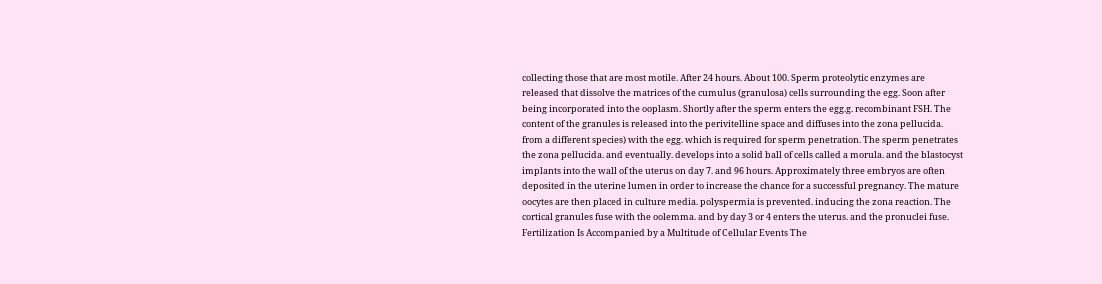collecting those that are most motile. After 24 hours. About 100. Sperm proteolytic enzymes are released that dissolve the matrices of the cumulus (granulosa) cells surrounding the egg. Soon after being incorporated into the ooplasm. Shortly after the sperm enters the egg.g. recombinant FSH. The content of the granules is released into the perivitelline space and diffuses into the zona pellucida. from a different species) with the egg. which is required for sperm penetration. The sperm penetrates the zona pellucida. and eventually. develops into a solid ball of cells called a morula. and the blastocyst implants into the wall of the uterus on day 7. and 96 hours. Approximately three embryos are often deposited in the uterine lumen in order to increase the chance for a successful pregnancy. The mature oocytes are then placed in culture media. polyspermia is prevented. inducing the zona reaction. The cortical granules fuse with the oolemma. and by day 3 or 4 enters the uterus. and the pronuclei fuse. Fertilization Is Accompanied by a Multitude of Cellular Events The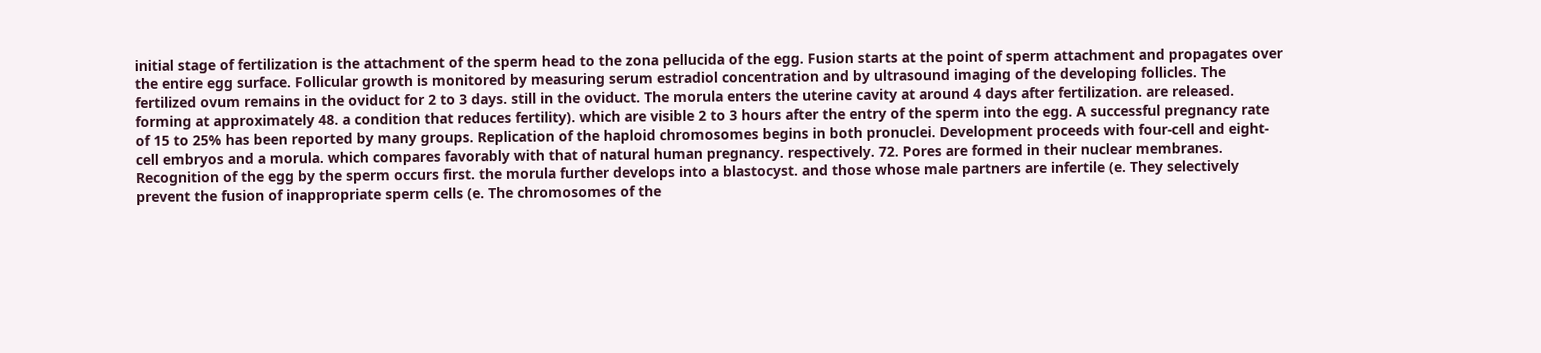initial stage of fertilization is the attachment of the sperm head to the zona pellucida of the egg. Fusion starts at the point of sperm attachment and propagates over the entire egg surface. Follicular growth is monitored by measuring serum estradiol concentration and by ultrasound imaging of the developing follicles. The fertilized ovum remains in the oviduct for 2 to 3 days. still in the oviduct. The morula enters the uterine cavity at around 4 days after fertilization. are released. forming at approximately 48. a condition that reduces fertility). which are visible 2 to 3 hours after the entry of the sperm into the egg. A successful pregnancy rate of 15 to 25% has been reported by many groups. Replication of the haploid chromosomes begins in both pronuclei. Development proceeds with four-cell and eight-cell embryos and a morula. which compares favorably with that of natural human pregnancy. respectively. 72. Pores are formed in their nuclear membranes. Recognition of the egg by the sperm occurs first. the morula further develops into a blastocyst. and those whose male partners are infertile (e. They selectively prevent the fusion of inappropriate sperm cells (e. The chromosomes of the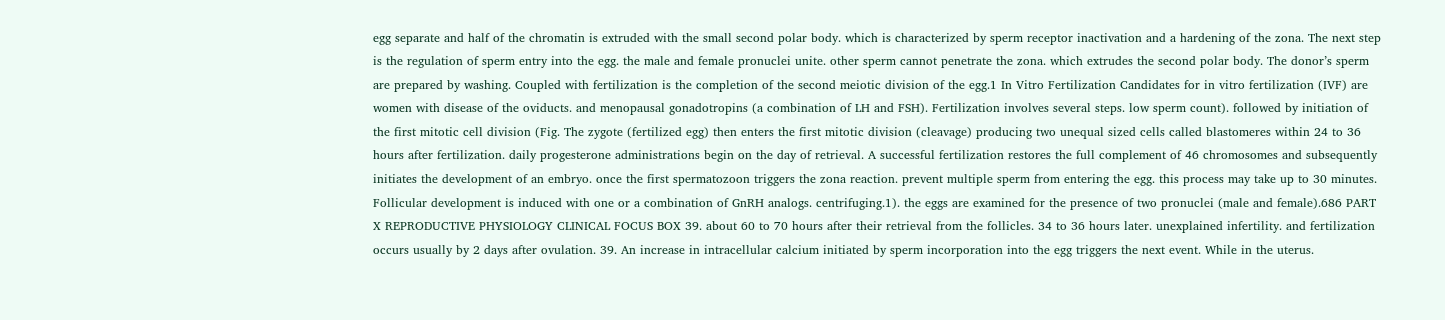egg separate and half of the chromatin is extruded with the small second polar body. which is characterized by sperm receptor inactivation and a hardening of the zona. The next step is the regulation of sperm entry into the egg. the male and female pronuclei unite. other sperm cannot penetrate the zona. which extrudes the second polar body. The donor’s sperm are prepared by washing. Coupled with fertilization is the completion of the second meiotic division of the egg.1 In Vitro Fertilization Candidates for in vitro fertilization (IVF) are women with disease of the oviducts. and menopausal gonadotropins (a combination of LH and FSH). Fertilization involves several steps. low sperm count). followed by initiation of the first mitotic cell division (Fig. The zygote (fertilized egg) then enters the first mitotic division (cleavage) producing two unequal sized cells called blastomeres within 24 to 36 hours after fertilization. daily progesterone administrations begin on the day of retrieval. A successful fertilization restores the full complement of 46 chromosomes and subsequently initiates the development of an embryo. once the first spermatozoon triggers the zona reaction. prevent multiple sperm from entering the egg. this process may take up to 30 minutes. Follicular development is induced with one or a combination of GnRH analogs. centrifuging.1). the eggs are examined for the presence of two pronuclei (male and female).686 PART X REPRODUCTIVE PHYSIOLOGY CLINICAL FOCUS BOX 39. about 60 to 70 hours after their retrieval from the follicles. 34 to 36 hours later. unexplained infertility. and fertilization occurs usually by 2 days after ovulation. 39. An increase in intracellular calcium initiated by sperm incorporation into the egg triggers the next event. While in the uterus.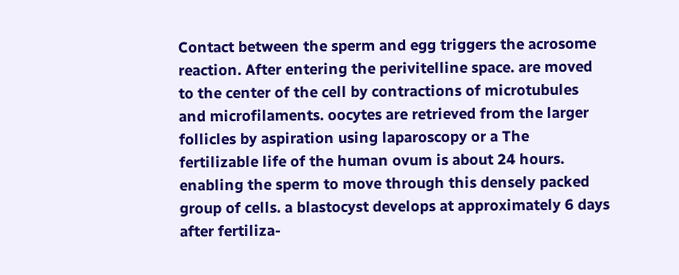Contact between the sperm and egg triggers the acrosome reaction. After entering the perivitelline space. are moved to the center of the cell by contractions of microtubules and microfilaments. oocytes are retrieved from the larger follicles by aspiration using laparoscopy or a The fertilizable life of the human ovum is about 24 hours. enabling the sperm to move through this densely packed group of cells. a blastocyst develops at approximately 6 days after fertiliza-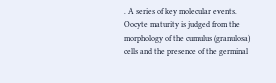. A series of key molecular events. Oocyte maturity is judged from the morphology of the cumulus (granulosa) cells and the presence of the germinal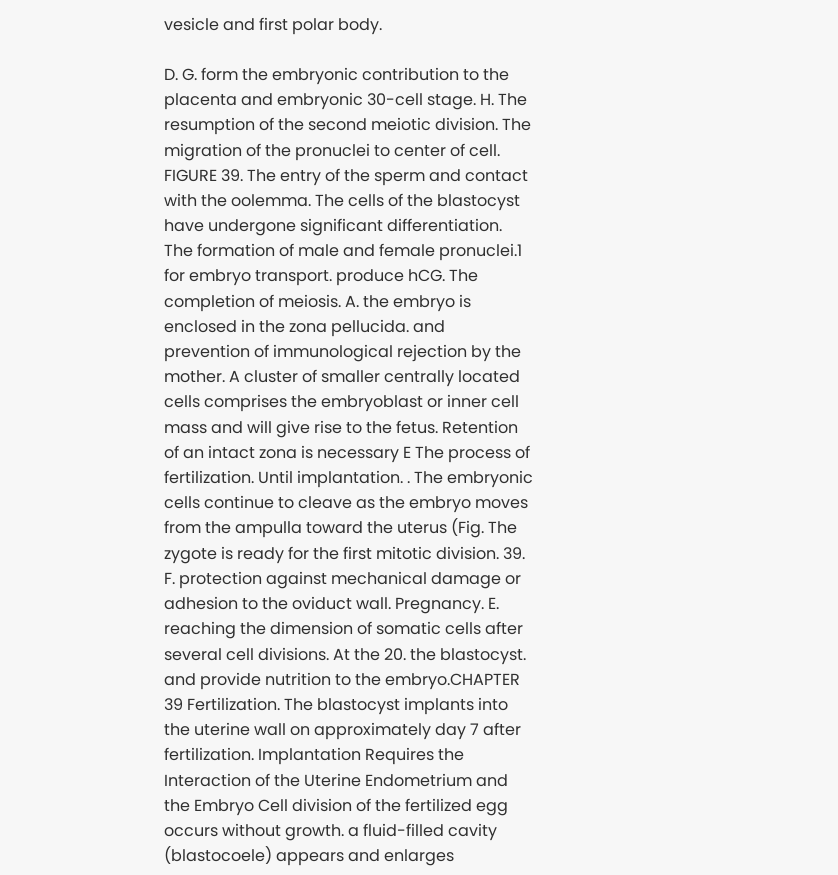vesicle and first polar body.

D. G. form the embryonic contribution to the placenta and embryonic 30-cell stage. H. The resumption of the second meiotic division. The migration of the pronuclei to center of cell. FIGURE 39. The entry of the sperm and contact with the oolemma. The cells of the blastocyst have undergone significant differentiation. The formation of male and female pronuclei.1 for embryo transport. produce hCG. The completion of meiosis. A. the embryo is enclosed in the zona pellucida. and prevention of immunological rejection by the mother. A cluster of smaller centrally located cells comprises the embryoblast or inner cell mass and will give rise to the fetus. Retention of an intact zona is necessary E The process of fertilization. Until implantation. . The embryonic cells continue to cleave as the embryo moves from the ampulla toward the uterus (Fig. The zygote is ready for the first mitotic division. 39. F. protection against mechanical damage or adhesion to the oviduct wall. Pregnancy. E. reaching the dimension of somatic cells after several cell divisions. At the 20. the blastocyst. and provide nutrition to the embryo.CHAPTER 39 Fertilization. The blastocyst implants into the uterine wall on approximately day 7 after fertilization. Implantation Requires the Interaction of the Uterine Endometrium and the Embryo Cell division of the fertilized egg occurs without growth. a fluid-filled cavity (blastocoele) appears and enlarges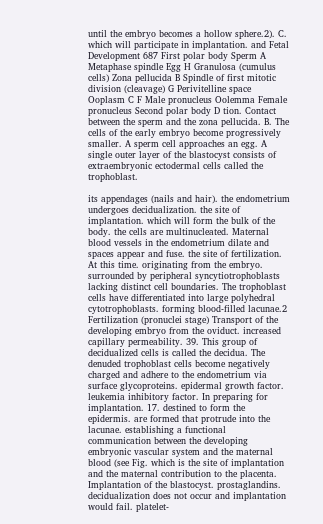until the embryo becomes a hollow sphere.2). C. which will participate in implantation. and Fetal Development 687 First polar body Sperm A Metaphase spindle Egg H Granulosa (cumulus cells) Zona pellucida B Spindle of first mitotic division (cleavage) G Perivitelline space Ooplasm C F Male pronucleus Oolemma Female pronucleus Second polar body D tion. Contact between the sperm and the zona pellucida. B. The cells of the early embryo become progressively smaller. A sperm cell approaches an egg. A single outer layer of the blastocyst consists of extraembryonic ectodermal cells called the trophoblast.

its appendages (nails and hair). the endometrium undergoes decidualization. the site of implantation. which will form the bulk of the body. the cells are multinucleated. Maternal blood vessels in the endometrium dilate and spaces appear and fuse. the site of fertilization. At this time. originating from the embryo. surrounded by peripheral syncytiotrophoblasts lacking distinct cell boundaries. The trophoblast cells have differentiated into large polyhedral cytotrophoblasts. forming blood-filled lacunae.2 Fertilization (pronuclei stage) Transport of the developing embryo from the oviduct. increased capillary permeability. 39. This group of decidualized cells is called the decidua. The denuded trophoblast cells become negatively charged and adhere to the endometrium via surface glycoproteins. epidermal growth factor. leukemia inhibitory factor. In preparing for implantation. 17. destined to form the epidermis. are formed that protrude into the lacunae. establishing a functional communication between the developing embryonic vascular system and the maternal blood (see Fig. which is the site of implantation and the maternal contribution to the placenta. Implantation of the blastocyst. prostaglandins. decidualization does not occur and implantation would fail. platelet-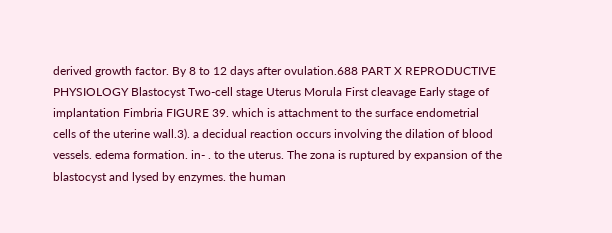derived growth factor. By 8 to 12 days after ovulation.688 PART X REPRODUCTIVE PHYSIOLOGY Blastocyst Two-cell stage Uterus Morula First cleavage Early stage of implantation Fimbria FIGURE 39. which is attachment to the surface endometrial cells of the uterine wall.3). a decidual reaction occurs involving the dilation of blood vessels. edema formation. in- . to the uterus. The zona is ruptured by expansion of the blastocyst and lysed by enzymes. the human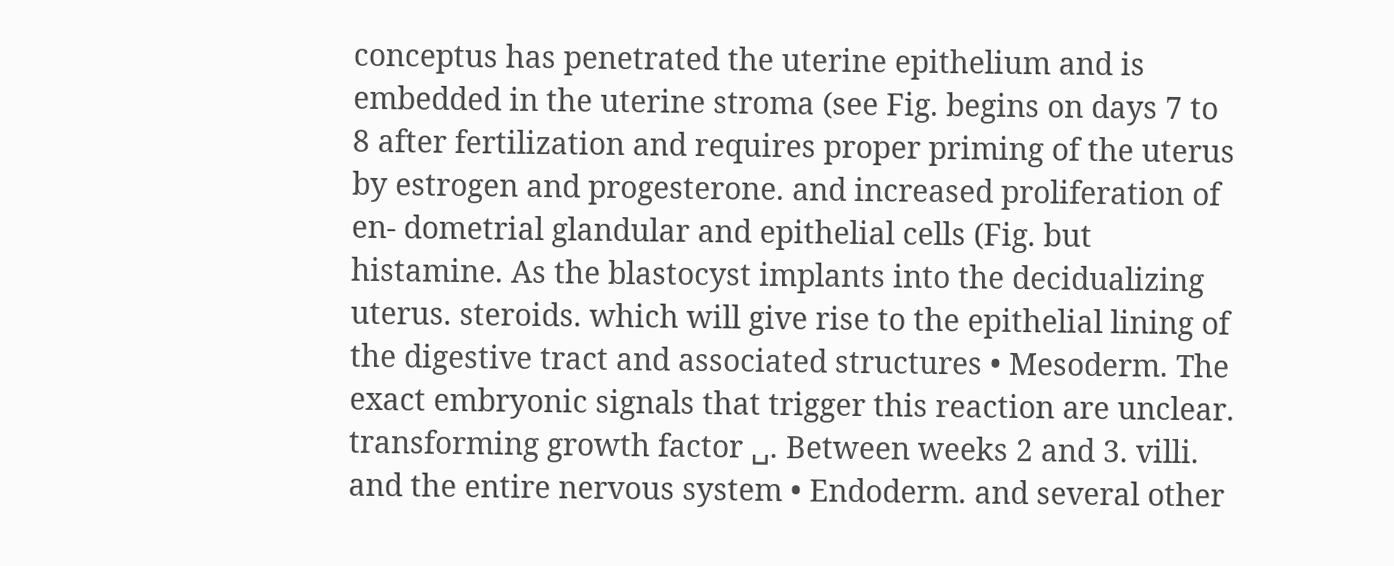conceptus has penetrated the uterine epithelium and is embedded in the uterine stroma (see Fig. begins on days 7 to 8 after fertilization and requires proper priming of the uterus by estrogen and progesterone. and increased proliferation of en- dometrial glandular and epithelial cells (Fig. but histamine. As the blastocyst implants into the decidualizing uterus. steroids. which will give rise to the epithelial lining of the digestive tract and associated structures • Mesoderm. The exact embryonic signals that trigger this reaction are unclear. transforming growth factor ␣. Between weeks 2 and 3. villi. and the entire nervous system • Endoderm. and several other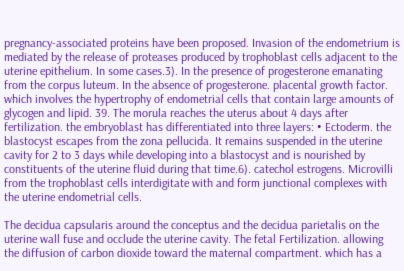pregnancy-associated proteins have been proposed. Invasion of the endometrium is mediated by the release of proteases produced by trophoblast cells adjacent to the uterine epithelium. In some cases.3). In the presence of progesterone emanating from the corpus luteum. In the absence of progesterone. placental growth factor. which involves the hypertrophy of endometrial cells that contain large amounts of glycogen and lipid. 39. The morula reaches the uterus about 4 days after fertilization. the embryoblast has differentiated into three layers: • Ectoderm. the blastocyst escapes from the zona pellucida. It remains suspended in the uterine cavity for 2 to 3 days while developing into a blastocyst and is nourished by constituents of the uterine fluid during that time.6). catechol estrogens. Microvilli from the trophoblast cells interdigitate with and form junctional complexes with the uterine endometrial cells.

The decidua capsularis around the conceptus and the decidua parietalis on the uterine wall fuse and occlude the uterine cavity. The fetal Fertilization. allowing the diffusion of carbon dioxide toward the maternal compartment. which has a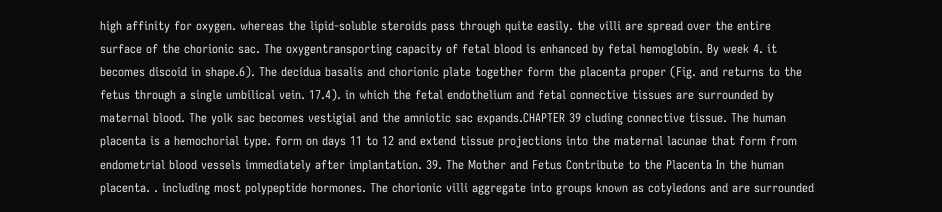high affinity for oxygen. whereas the lipid-soluble steroids pass through quite easily. the villi are spread over the entire surface of the chorionic sac. The oxygentransporting capacity of fetal blood is enhanced by fetal hemoglobin. By week 4. it becomes discoid in shape.6). The decidua basalis and chorionic plate together form the placenta proper (Fig. and returns to the fetus through a single umbilical vein. 17.4). in which the fetal endothelium and fetal connective tissues are surrounded by maternal blood. The yolk sac becomes vestigial and the amniotic sac expands.CHAPTER 39 cluding connective tissue. The human placenta is a hemochorial type. form on days 11 to 12 and extend tissue projections into the maternal lacunae that form from endometrial blood vessels immediately after implantation. 39. The Mother and Fetus Contribute to the Placenta In the human placenta. . including most polypeptide hormones. The chorionic villi aggregate into groups known as cotyledons and are surrounded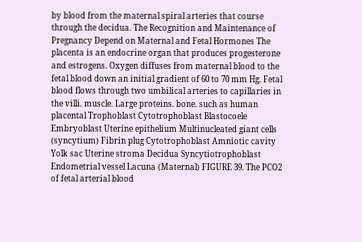by blood from the maternal spiral arteries that course through the decidua. The Recognition and Maintenance of Pregnancy Depend on Maternal and Fetal Hormones The placenta is an endocrine organ that produces progesterone and estrogens. Oxygen diffuses from maternal blood to the fetal blood down an initial gradient of 60 to 70 mm Hg. Fetal blood flows through two umbilical arteries to capillaries in the villi. muscle. Large proteins. bone. such as human placental Trophoblast Cytotrophoblast Blastocoele Embryoblast Uterine epithelium Multinucleated giant cells (syncytium) Fibrin plug Cytotrophoblast Amniotic cavity Yolk sac Uterine stroma Decidua Syncytiotrophoblast Endometrial vessel Lacuna (Maternal) FIGURE 39. The PCO2 of fetal arterial blood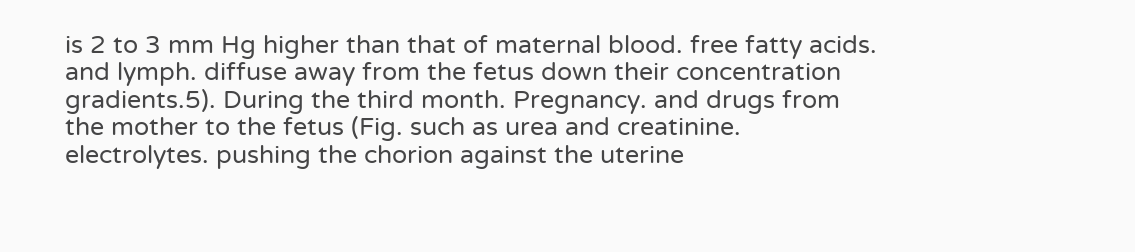is 2 to 3 mm Hg higher than that of maternal blood. free fatty acids. and lymph. diffuse away from the fetus down their concentration gradients.5). During the third month. Pregnancy. and drugs from the mother to the fetus (Fig. such as urea and creatinine. electrolytes. pushing the chorion against the uterine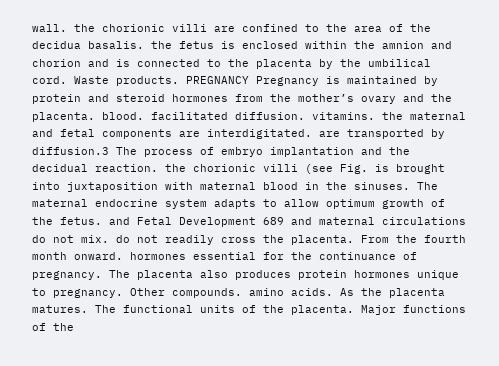wall. the chorionic villi are confined to the area of the decidua basalis. the fetus is enclosed within the amnion and chorion and is connected to the placenta by the umbilical cord. Waste products. PREGNANCY Pregnancy is maintained by protein and steroid hormones from the mother’s ovary and the placenta. blood. facilitated diffusion. vitamins. the maternal and fetal components are interdigitated. are transported by diffusion.3 The process of embryo implantation and the decidual reaction. the chorionic villi (see Fig. is brought into juxtaposition with maternal blood in the sinuses. The maternal endocrine system adapts to allow optimum growth of the fetus. and Fetal Development 689 and maternal circulations do not mix. do not readily cross the placenta. From the fourth month onward. hormones essential for the continuance of pregnancy. The placenta also produces protein hormones unique to pregnancy. Other compounds. amino acids. As the placenta matures. The functional units of the placenta. Major functions of the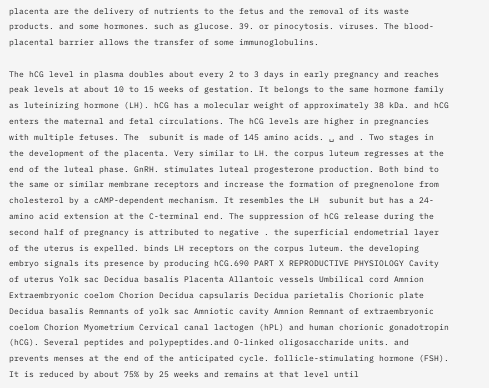placenta are the delivery of nutrients to the fetus and the removal of its waste products. and some hormones. such as glucose. 39. or pinocytosis. viruses. The blood-placental barrier allows the transfer of some immunoglobulins.

The hCG level in plasma doubles about every 2 to 3 days in early pregnancy and reaches peak levels at about 10 to 15 weeks of gestation. It belongs to the same hormone family as luteinizing hormone (LH). hCG has a molecular weight of approximately 38 kDa. and hCG enters the maternal and fetal circulations. The hCG levels are higher in pregnancies with multiple fetuses. The  subunit is made of 145 amino acids. ␣ and . Two stages in the development of the placenta. Very similar to LH. the corpus luteum regresses at the end of the luteal phase. GnRH. stimulates luteal progesterone production. Both bind to the same or similar membrane receptors and increase the formation of pregnenolone from cholesterol by a cAMP-dependent mechanism. It resembles the LH  subunit but has a 24-amino acid extension at the C-terminal end. The suppression of hCG release during the second half of pregnancy is attributed to negative . the superficial endometrial layer of the uterus is expelled. binds LH receptors on the corpus luteum. the developing embryo signals its presence by producing hCG.690 PART X REPRODUCTIVE PHYSIOLOGY Cavity of uterus Yolk sac Decidua basalis Placenta Allantoic vessels Umbilical cord Amnion Extraembryonic coelom Chorion Decidua capsularis Decidua parietalis Chorionic plate Decidua basalis Remnants of yolk sac Amniotic cavity Amnion Remnant of extraembryonic coelom Chorion Myometrium Cervical canal lactogen (hPL) and human chorionic gonadotropin (hCG). Several peptides and polypeptides.and O-linked oligosaccharide units. and prevents menses at the end of the anticipated cycle. follicle-stimulating hormone (FSH). It is reduced by about 75% by 25 weeks and remains at that level until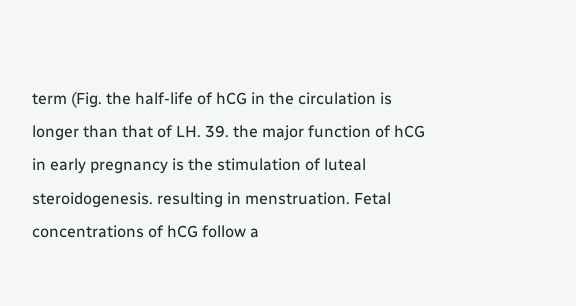term (Fig. the half-life of hCG in the circulation is longer than that of LH. 39. the major function of hCG in early pregnancy is the stimulation of luteal steroidogenesis. resulting in menstruation. Fetal concentrations of hCG follow a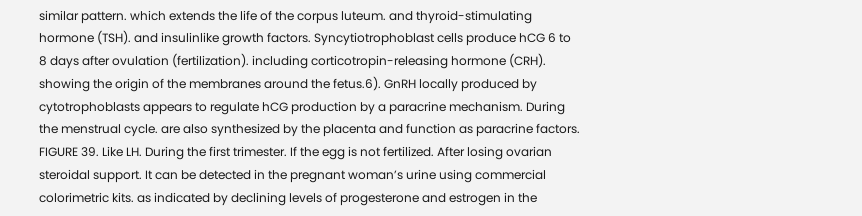similar pattern. which extends the life of the corpus luteum. and thyroid-stimulating hormone (TSH). and insulinlike growth factors. Syncytiotrophoblast cells produce hCG 6 to 8 days after ovulation (fertilization). including corticotropin-releasing hormone (CRH). showing the origin of the membranes around the fetus.6). GnRH locally produced by cytotrophoblasts appears to regulate hCG production by a paracrine mechanism. During the menstrual cycle. are also synthesized by the placenta and function as paracrine factors. FIGURE 39. Like LH. During the first trimester. If the egg is not fertilized. After losing ovarian steroidal support. It can be detected in the pregnant woman’s urine using commercial colorimetric kits. as indicated by declining levels of progesterone and estrogen in the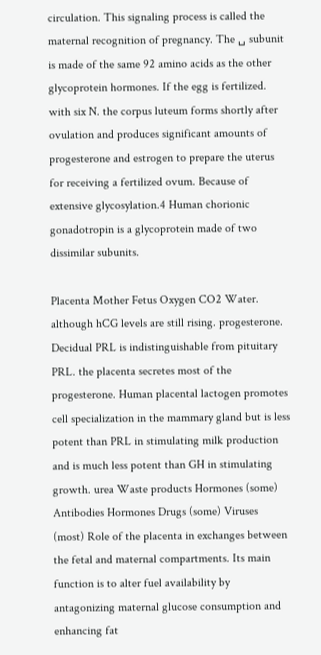circulation. This signaling process is called the maternal recognition of pregnancy. The ␣ subunit is made of the same 92 amino acids as the other glycoprotein hormones. If the egg is fertilized. with six N. the corpus luteum forms shortly after ovulation and produces significant amounts of progesterone and estrogen to prepare the uterus for receiving a fertilized ovum. Because of extensive glycosylation.4 Human chorionic gonadotropin is a glycoprotein made of two dissimilar subunits.

Placenta Mother Fetus Oxygen CO2 Water. although hCG levels are still rising. progesterone. Decidual PRL is indistinguishable from pituitary PRL. the placenta secretes most of the progesterone. Human placental lactogen promotes cell specialization in the mammary gland but is less potent than PRL in stimulating milk production and is much less potent than GH in stimulating growth. urea Waste products Hormones (some) Antibodies Hormones Drugs (some) Viruses (most) Role of the placenta in exchanges between the fetal and maternal compartments. Its main function is to alter fuel availability by antagonizing maternal glucose consumption and enhancing fat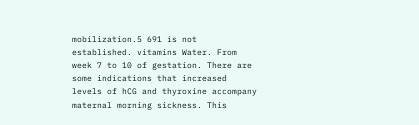mobilization.5 691 is not established. vitamins Water. From week 7 to 10 of gestation. There are some indications that increased levels of hCG and thyroxine accompany maternal morning sickness. This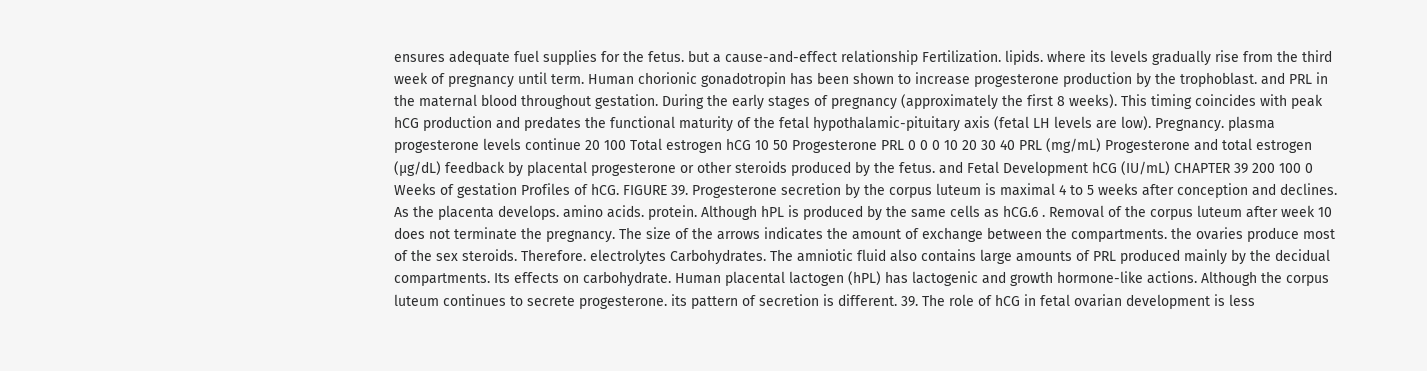ensures adequate fuel supplies for the fetus. but a cause-and-effect relationship Fertilization. lipids. where its levels gradually rise from the third week of pregnancy until term. Human chorionic gonadotropin has been shown to increase progesterone production by the trophoblast. and PRL in the maternal blood throughout gestation. During the early stages of pregnancy (approximately the first 8 weeks). This timing coincides with peak hCG production and predates the functional maturity of the fetal hypothalamic-pituitary axis (fetal LH levels are low). Pregnancy. plasma progesterone levels continue 20 100 Total estrogen hCG 10 50 Progesterone PRL 0 0 0 10 20 30 40 PRL (mg/mL) Progesterone and total estrogen (µg/dL) feedback by placental progesterone or other steroids produced by the fetus. and Fetal Development hCG (IU/mL) CHAPTER 39 200 100 0 Weeks of gestation Profiles of hCG. FIGURE 39. Progesterone secretion by the corpus luteum is maximal 4 to 5 weeks after conception and declines. As the placenta develops. amino acids. protein. Although hPL is produced by the same cells as hCG.6 . Removal of the corpus luteum after week 10 does not terminate the pregnancy. The size of the arrows indicates the amount of exchange between the compartments. the ovaries produce most of the sex steroids. Therefore. electrolytes Carbohydrates. The amniotic fluid also contains large amounts of PRL produced mainly by the decidual compartments. Its effects on carbohydrate. Human placental lactogen (hPL) has lactogenic and growth hormone-like actions. Although the corpus luteum continues to secrete progesterone. its pattern of secretion is different. 39. The role of hCG in fetal ovarian development is less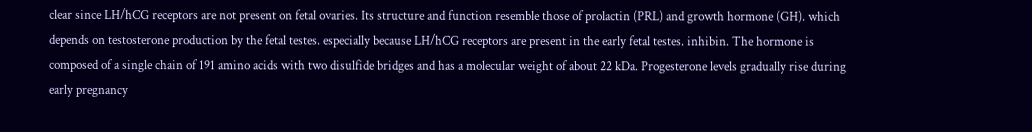clear since LH/hCG receptors are not present on fetal ovaries. Its structure and function resemble those of prolactin (PRL) and growth hormone (GH). which depends on testosterone production by the fetal testes. especially because LH/hCG receptors are present in the early fetal testes. inhibin. The hormone is composed of a single chain of 191 amino acids with two disulfide bridges and has a molecular weight of about 22 kDa. Progesterone levels gradually rise during early pregnancy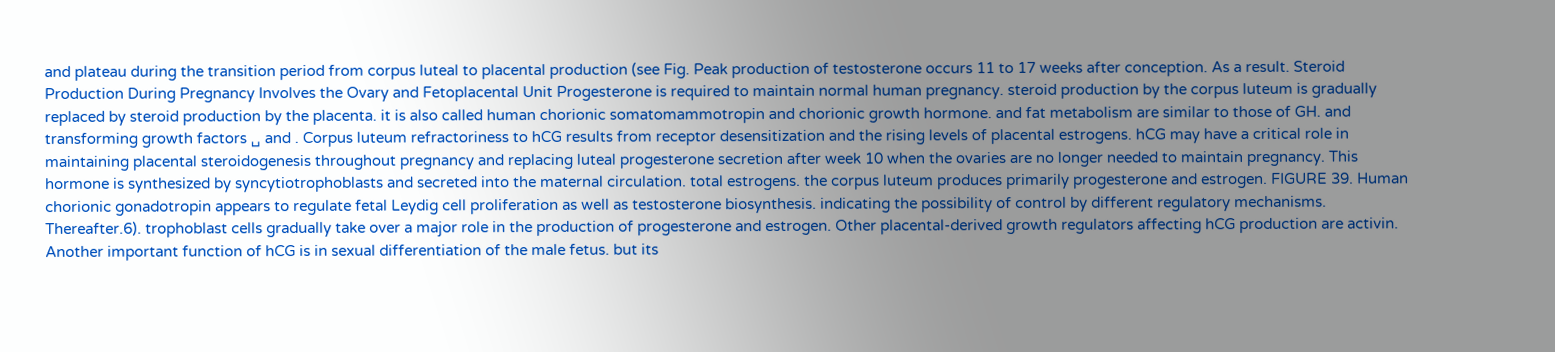and plateau during the transition period from corpus luteal to placental production (see Fig. Peak production of testosterone occurs 11 to 17 weeks after conception. As a result. Steroid Production During Pregnancy Involves the Ovary and Fetoplacental Unit Progesterone is required to maintain normal human pregnancy. steroid production by the corpus luteum is gradually replaced by steroid production by the placenta. it is also called human chorionic somatomammotropin and chorionic growth hormone. and fat metabolism are similar to those of GH. and transforming growth factors ␣ and . Corpus luteum refractoriness to hCG results from receptor desensitization and the rising levels of placental estrogens. hCG may have a critical role in maintaining placental steroidogenesis throughout pregnancy and replacing luteal progesterone secretion after week 10 when the ovaries are no longer needed to maintain pregnancy. This hormone is synthesized by syncytiotrophoblasts and secreted into the maternal circulation. total estrogens. the corpus luteum produces primarily progesterone and estrogen. FIGURE 39. Human chorionic gonadotropin appears to regulate fetal Leydig cell proliferation as well as testosterone biosynthesis. indicating the possibility of control by different regulatory mechanisms. Thereafter.6). trophoblast cells gradually take over a major role in the production of progesterone and estrogen. Other placental-derived growth regulators affecting hCG production are activin. Another important function of hCG is in sexual differentiation of the male fetus. but its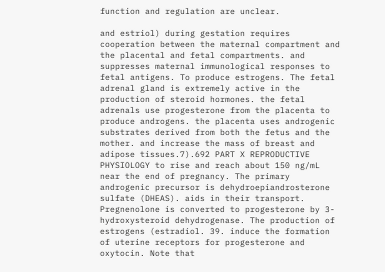function and regulation are unclear.

and estriol) during gestation requires cooperation between the maternal compartment and the placental and fetal compartments. and suppresses maternal immunological responses to fetal antigens. To produce estrogens. The fetal adrenal gland is extremely active in the production of steroid hormones. the fetal adrenals use progesterone from the placenta to produce androgens. the placenta uses androgenic substrates derived from both the fetus and the mother. and increase the mass of breast and adipose tissues.7).692 PART X REPRODUCTIVE PHYSIOLOGY to rise and reach about 150 ng/mL near the end of pregnancy. The primary androgenic precursor is dehydroepiandrosterone sulfate (DHEAS). aids in their transport. Pregnenolone is converted to progesterone by 3-hydroxysteroid dehydrogenase. The production of estrogens (estradiol. 39. induce the formation of uterine receptors for progesterone and oxytocin. Note that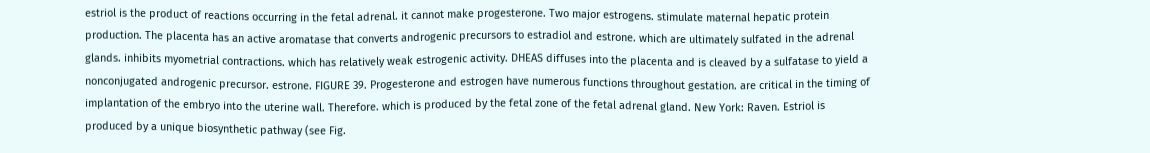estriol is the product of reactions occurring in the fetal adrenal. it cannot make progesterone. Two major estrogens. stimulate maternal hepatic protein production. The placenta has an active aromatase that converts androgenic precursors to estradiol and estrone. which are ultimately sulfated in the adrenal glands. inhibits myometrial contractions. which has relatively weak estrogenic activity. DHEAS diffuses into the placenta and is cleaved by a sulfatase to yield a nonconjugated androgenic precursor. estrone. FIGURE 39. Progesterone and estrogen have numerous functions throughout gestation. are critical in the timing of implantation of the embryo into the uterine wall. Therefore. which is produced by the fetal zone of the fetal adrenal gland. New York: Raven. Estriol is produced by a unique biosynthetic pathway (see Fig.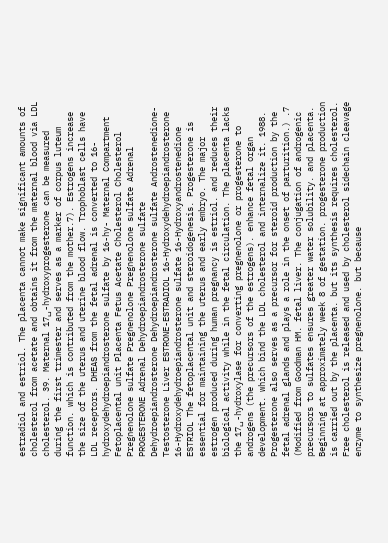estradiol and estriol. The placenta cannot make significant amounts of cholesterol from acetate and obtains it from the maternal blood via LDL cholesterol. 39. Maternal 17␣-hydroxyprogesterone can be measured during the first trimester and serves as a marker of corpus luteum function. which is contributed from the mother.7). Estrogens increase the size of the uterus and uterine blood flow. Trophoblast cells have LDL receptors. DHEAS from the fetal adrenal is converted to 16-hydroxydehydroepiandrosterone sulfate by 16-hy- Maternal Compartment Fetoplacental unit Placenta Fetus Acetate Cholesterol Cholesterol Pregnenolone sulfate Pregnenolone Pregnenolone sulfate Adrenal PROGESTERONE Adrenal Dehydroepiandrosterone sulfate Dehydroepiandrosterone Dehydroepiandrosterone sulfate Androstenedione-Testosterone Liver ESTRONE-ESTRADIOL 16-Hydroxydehydroepiandrosterone 16-Hydroxydehydroepiandrosterone sulfate 16-Hydroxyandrostenedione ESTRIOL The fetoplacental unit and steroidogenesis. Progesterone is essential for maintaining the uterus and early embryo. The major estrogen produced during human pregnancy is estriol. and reduces their biological activity while in the fetal circulation. The placenta lacks the 17␣-hydroxylase for converting pregnenolone or progesterone to androgens (the precursors of the estrogens). enhance fetal organ development. which bind the LDL cholesterol and internalize it. 1988. Progesterone also serves as a precursor for steroid production by the fetal adrenal glands and plays a role in the onset of parturition.) .7 (Modified from Goodman HM. fetal liver. The conjugation of androgenic precursors to sulfates ensures greater water solubility. and placenta. Beginning at approximately week 8 of gestation. progesterone production is carried out by the placenta. but its synthesis requires cholesterol. Free cholesterol is released and used by cholesterol sidechain cleavage enzyme to synthesize pregnenolone. but because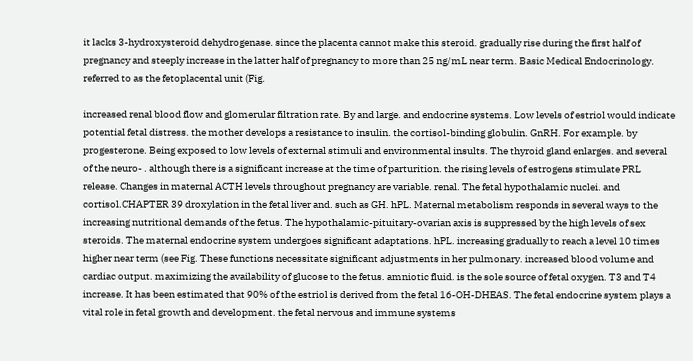it lacks 3-hydroxysteroid dehydrogenase. since the placenta cannot make this steroid. gradually rise during the first half of pregnancy and steeply increase in the latter half of pregnancy to more than 25 ng/mL near term. Basic Medical Endocrinology. referred to as the fetoplacental unit (Fig.

increased renal blood flow and glomerular filtration rate. By and large. and endocrine systems. Low levels of estriol would indicate potential fetal distress. the mother develops a resistance to insulin. the cortisol-binding globulin. GnRH. For example. by progesterone. Being exposed to low levels of external stimuli and environmental insults. The thyroid gland enlarges. and several of the neuro- . although there is a significant increase at the time of parturition. the rising levels of estrogens stimulate PRL release. Changes in maternal ACTH levels throughout pregnancy are variable. renal. The fetal hypothalamic nuclei. and cortisol.CHAPTER 39 droxylation in the fetal liver and. such as GH. hPL. Maternal metabolism responds in several ways to the increasing nutritional demands of the fetus. The hypothalamic-pituitary-ovarian axis is suppressed by the high levels of sex steroids. The maternal endocrine system undergoes significant adaptations. hPL. increasing gradually to reach a level 10 times higher near term (see Fig. These functions necessitate significant adjustments in her pulmonary. increased blood volume and cardiac output. maximizing the availability of glucose to the fetus. amniotic fluid. is the sole source of fetal oxygen. T3 and T4 increase. It has been estimated that 90% of the estriol is derived from the fetal 16-OH-DHEAS. The fetal endocrine system plays a vital role in fetal growth and development. the fetal nervous and immune systems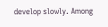develop slowly. Among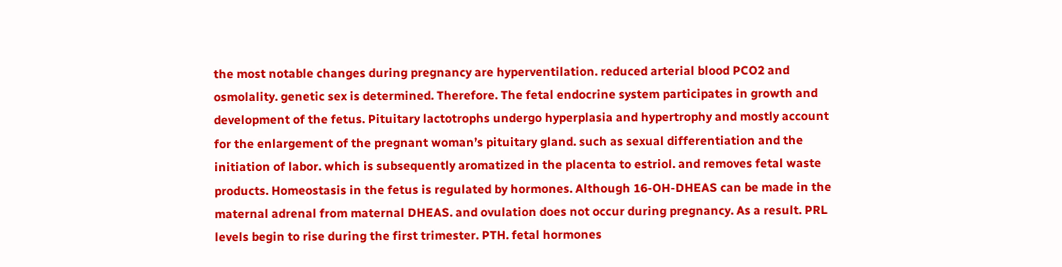the most notable changes during pregnancy are hyperventilation. reduced arterial blood PCO2 and osmolality. genetic sex is determined. Therefore. The fetal endocrine system participates in growth and development of the fetus. Pituitary lactotrophs undergo hyperplasia and hypertrophy and mostly account for the enlargement of the pregnant woman’s pituitary gland. such as sexual differentiation and the initiation of labor. which is subsequently aromatized in the placenta to estriol. and removes fetal waste products. Homeostasis in the fetus is regulated by hormones. Although 16-OH-DHEAS can be made in the maternal adrenal from maternal DHEAS. and ovulation does not occur during pregnancy. As a result. PRL levels begin to rise during the first trimester. PTH. fetal hormones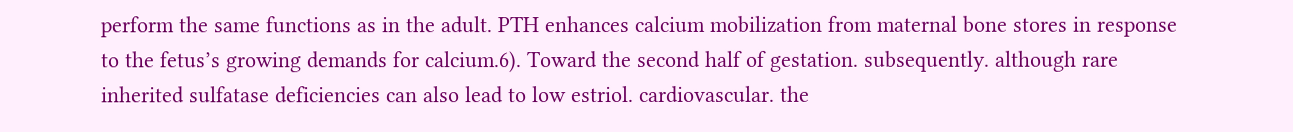perform the same functions as in the adult. PTH enhances calcium mobilization from maternal bone stores in response to the fetus’s growing demands for calcium.6). Toward the second half of gestation. subsequently. although rare inherited sulfatase deficiencies can also lead to low estriol. cardiovascular. the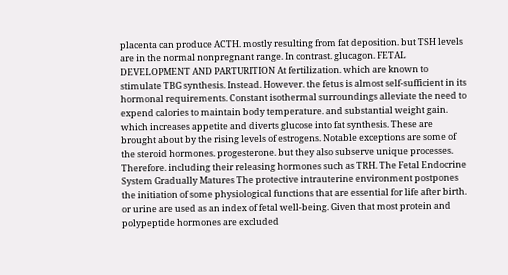placenta can produce ACTH. mostly resulting from fat deposition. but TSH levels are in the normal nonpregnant range. In contrast. glucagon. FETAL DEVELOPMENT AND PARTURITION At fertilization. which are known to stimulate TBG synthesis. Instead. However. the fetus is almost self-sufficient in its hormonal requirements. Constant isothermal surroundings alleviate the need to expend calories to maintain body temperature. and substantial weight gain. which increases appetite and diverts glucose into fat synthesis. These are brought about by the rising levels of estrogens. Notable exceptions are some of the steroid hormones. progesterone. but they also subserve unique processes. Therefore. including their releasing hormones such as TRH. The Fetal Endocrine System Gradually Matures The protective intrauterine environment postpones the initiation of some physiological functions that are essential for life after birth. or urine are used as an index of fetal well-being. Given that most protein and polypeptide hormones are excluded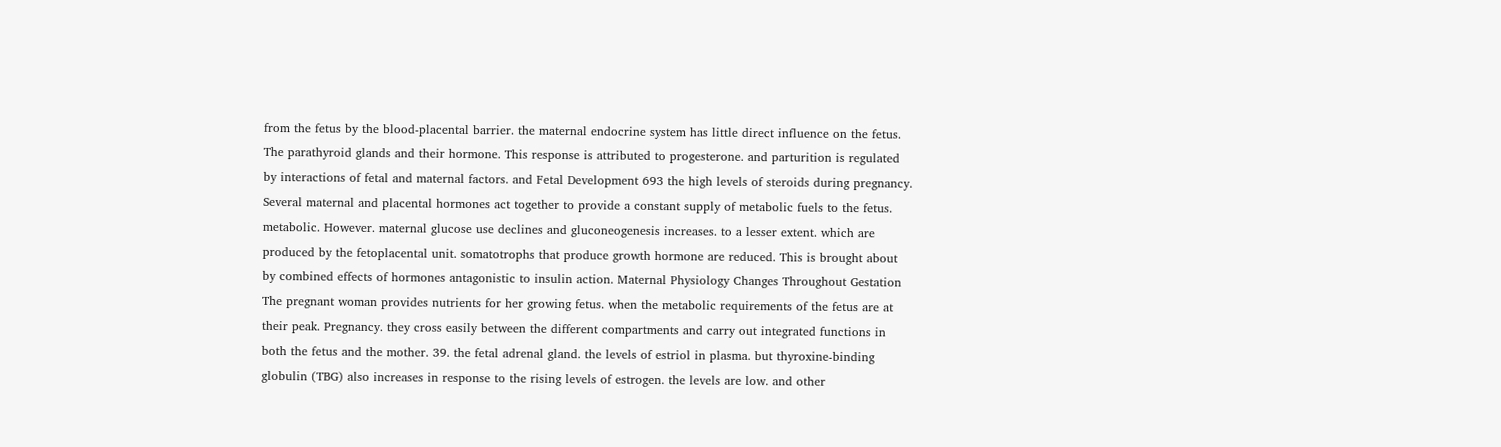from the fetus by the blood-placental barrier. the maternal endocrine system has little direct influence on the fetus. The parathyroid glands and their hormone. This response is attributed to progesterone. and parturition is regulated by interactions of fetal and maternal factors. and Fetal Development 693 the high levels of steroids during pregnancy. Several maternal and placental hormones act together to provide a constant supply of metabolic fuels to the fetus. metabolic. However. maternal glucose use declines and gluconeogenesis increases. to a lesser extent. which are produced by the fetoplacental unit. somatotrophs that produce growth hormone are reduced. This is brought about by combined effects of hormones antagonistic to insulin action. Maternal Physiology Changes Throughout Gestation The pregnant woman provides nutrients for her growing fetus. when the metabolic requirements of the fetus are at their peak. Pregnancy. they cross easily between the different compartments and carry out integrated functions in both the fetus and the mother. 39. the fetal adrenal gland. the levels of estriol in plasma. but thyroxine-binding globulin (TBG) also increases in response to the rising levels of estrogen. the levels are low. and other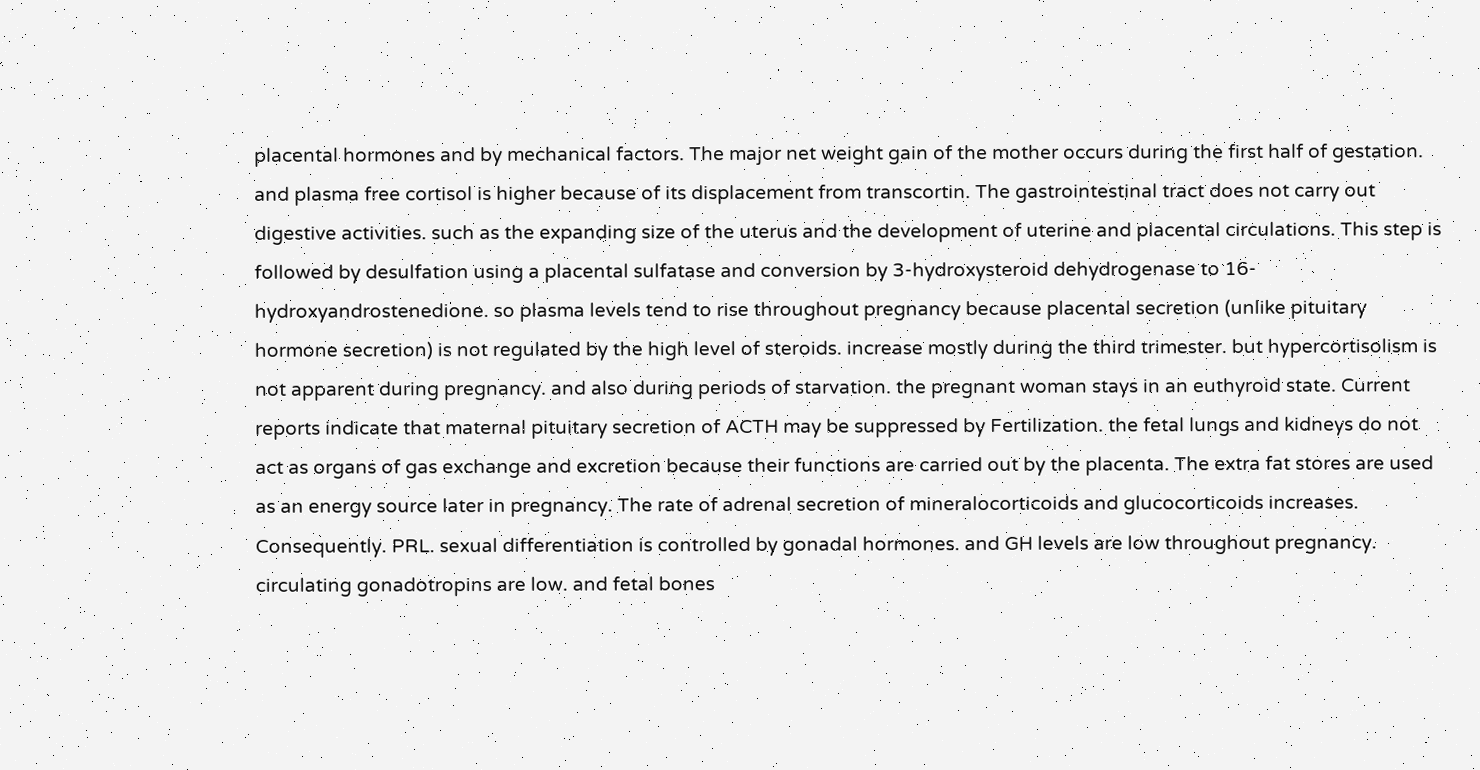placental hormones and by mechanical factors. The major net weight gain of the mother occurs during the first half of gestation. and plasma free cortisol is higher because of its displacement from transcortin. The gastrointestinal tract does not carry out digestive activities. such as the expanding size of the uterus and the development of uterine and placental circulations. This step is followed by desulfation using a placental sulfatase and conversion by 3-hydroxysteroid dehydrogenase to 16-hydroxyandrostenedione. so plasma levels tend to rise throughout pregnancy because placental secretion (unlike pituitary hormone secretion) is not regulated by the high level of steroids. increase mostly during the third trimester. but hypercortisolism is not apparent during pregnancy. and also during periods of starvation. the pregnant woman stays in an euthyroid state. Current reports indicate that maternal pituitary secretion of ACTH may be suppressed by Fertilization. the fetal lungs and kidneys do not act as organs of gas exchange and excretion because their functions are carried out by the placenta. The extra fat stores are used as an energy source later in pregnancy. The rate of adrenal secretion of mineralocorticoids and glucocorticoids increases. Consequently. PRL. sexual differentiation is controlled by gonadal hormones. and GH levels are low throughout pregnancy. circulating gonadotropins are low. and fetal bones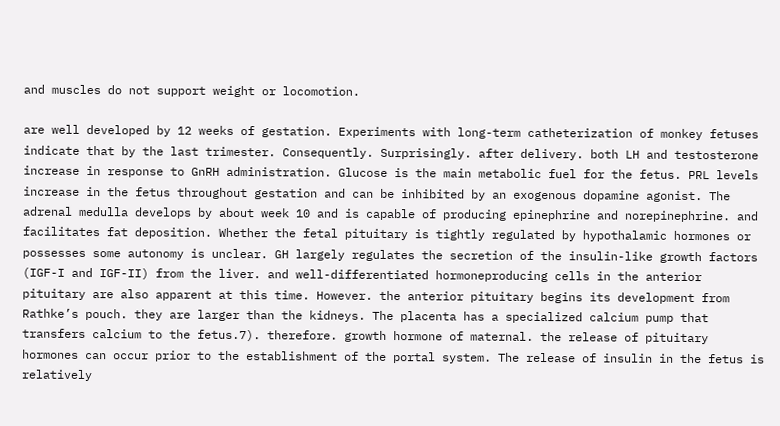and muscles do not support weight or locomotion.

are well developed by 12 weeks of gestation. Experiments with long-term catheterization of monkey fetuses indicate that by the last trimester. Consequently. Surprisingly. after delivery. both LH and testosterone increase in response to GnRH administration. Glucose is the main metabolic fuel for the fetus. PRL levels increase in the fetus throughout gestation and can be inhibited by an exogenous dopamine agonist. The adrenal medulla develops by about week 10 and is capable of producing epinephrine and norepinephrine. and facilitates fat deposition. Whether the fetal pituitary is tightly regulated by hypothalamic hormones or possesses some autonomy is unclear. GH largely regulates the secretion of the insulin-like growth factors (IGF-I and IGF-II) from the liver. and well-differentiated hormoneproducing cells in the anterior pituitary are also apparent at this time. However. the anterior pituitary begins its development from Rathke’s pouch. they are larger than the kidneys. The placenta has a specialized calcium pump that transfers calcium to the fetus.7). therefore. growth hormone of maternal. the release of pituitary hormones can occur prior to the establishment of the portal system. The release of insulin in the fetus is relatively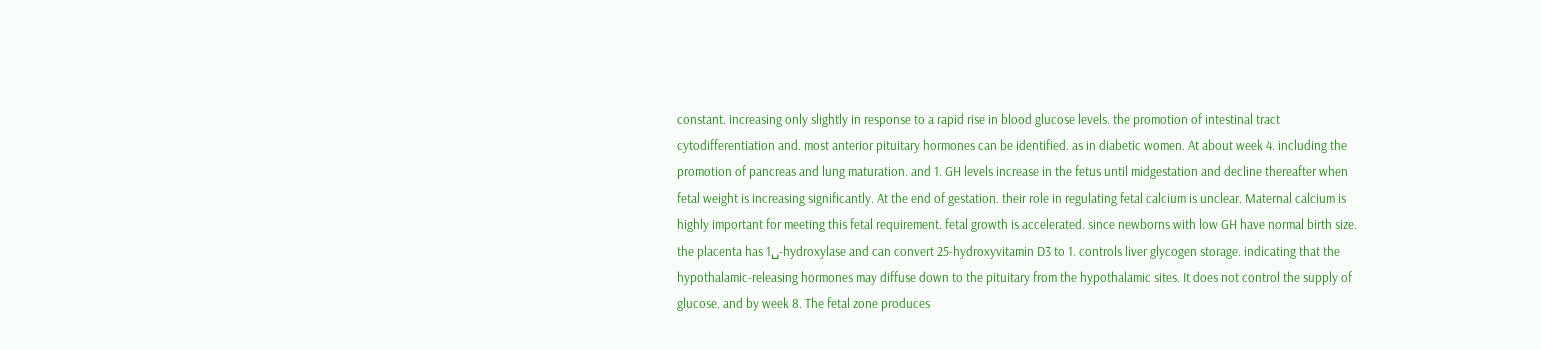constant. increasing only slightly in response to a rapid rise in blood glucose levels. the promotion of intestinal tract cytodifferentiation and. most anterior pituitary hormones can be identified. as in diabetic women. At about week 4. including the promotion of pancreas and lung maturation. and 1. GH levels increase in the fetus until midgestation and decline thereafter when fetal weight is increasing significantly. At the end of gestation. their role in regulating fetal calcium is unclear. Maternal calcium is highly important for meeting this fetal requirement. fetal growth is accelerated. since newborns with low GH have normal birth size. the placenta has 1␣-hydroxylase and can convert 25-hydroxyvitamin D3 to 1. controls liver glycogen storage. indicating that the hypothalamic-releasing hormones may diffuse down to the pituitary from the hypothalamic sites. It does not control the supply of glucose. and by week 8. The fetal zone produces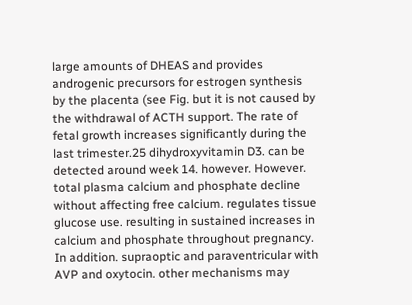large amounts of DHEAS and provides androgenic precursors for estrogen synthesis by the placenta (see Fig. but it is not caused by the withdrawal of ACTH support. The rate of fetal growth increases significantly during the last trimester.25 dihydroxyvitamin D3. can be detected around week 14. however. However. total plasma calcium and phosphate decline without affecting free calcium. regulates tissue glucose use. resulting in sustained increases in calcium and phosphate throughout pregnancy. In addition. supraoptic and paraventricular with AVP and oxytocin. other mechanisms may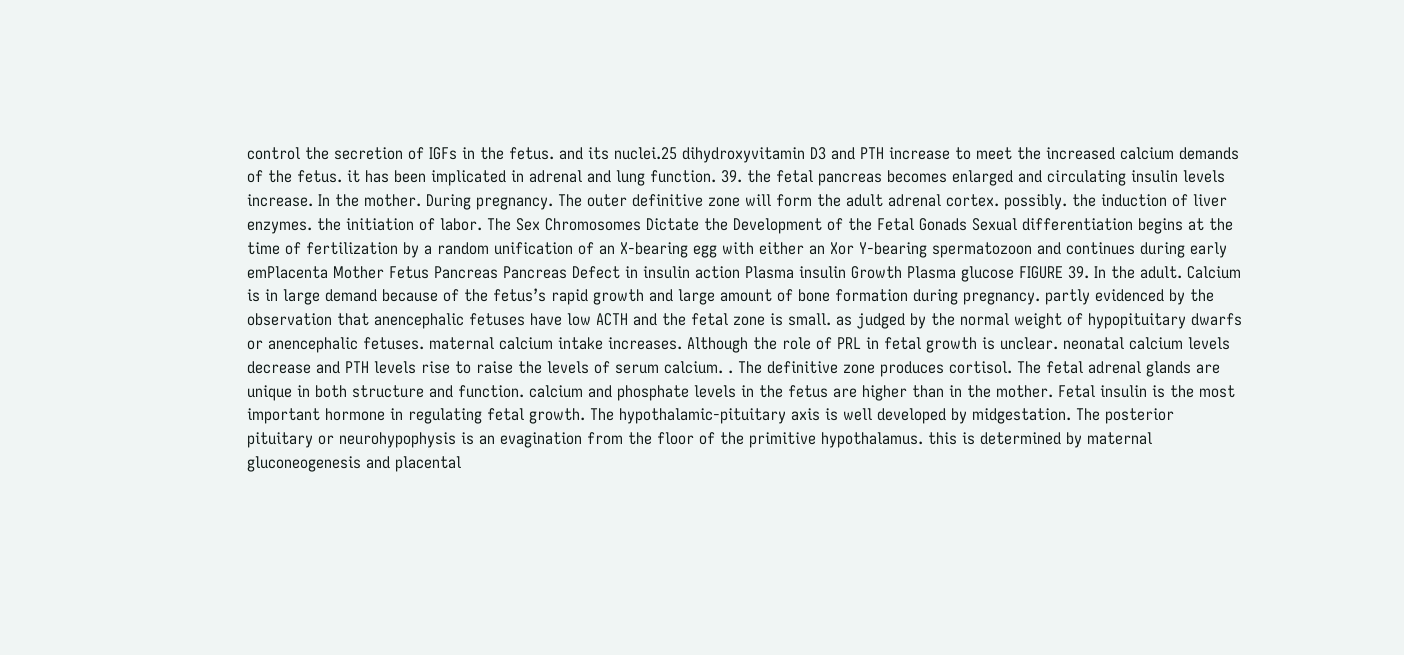control the secretion of IGFs in the fetus. and its nuclei.25 dihydroxyvitamin D3 and PTH increase to meet the increased calcium demands of the fetus. it has been implicated in adrenal and lung function. 39. the fetal pancreas becomes enlarged and circulating insulin levels increase. In the mother. During pregnancy. The outer definitive zone will form the adult adrenal cortex. possibly. the induction of liver enzymes. the initiation of labor. The Sex Chromosomes Dictate the Development of the Fetal Gonads Sexual differentiation begins at the time of fertilization by a random unification of an X-bearing egg with either an Xor Y-bearing spermatozoon and continues during early emPlacenta Mother Fetus Pancreas Pancreas Defect in insulin action Plasma insulin Growth Plasma glucose FIGURE 39. In the adult. Calcium is in large demand because of the fetus’s rapid growth and large amount of bone formation during pregnancy. partly evidenced by the observation that anencephalic fetuses have low ACTH and the fetal zone is small. as judged by the normal weight of hypopituitary dwarfs or anencephalic fetuses. maternal calcium intake increases. Although the role of PRL in fetal growth is unclear. neonatal calcium levels decrease and PTH levels rise to raise the levels of serum calcium. . The definitive zone produces cortisol. The fetal adrenal glands are unique in both structure and function. calcium and phosphate levels in the fetus are higher than in the mother. Fetal insulin is the most important hormone in regulating fetal growth. The hypothalamic-pituitary axis is well developed by midgestation. The posterior pituitary or neurohypophysis is an evagination from the floor of the primitive hypothalamus. this is determined by maternal gluconeogenesis and placental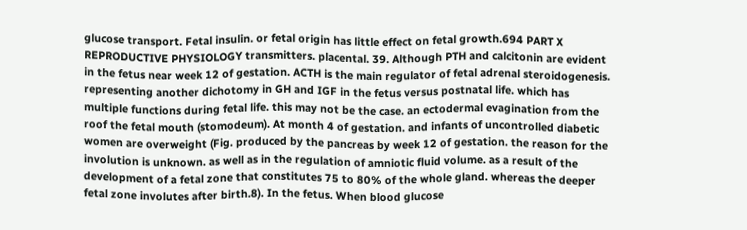glucose transport. Fetal insulin. or fetal origin has little effect on fetal growth.694 PART X REPRODUCTIVE PHYSIOLOGY transmitters. placental. 39. Although PTH and calcitonin are evident in the fetus near week 12 of gestation. ACTH is the main regulator of fetal adrenal steroidogenesis. representing another dichotomy in GH and IGF in the fetus versus postnatal life. which has multiple functions during fetal life. this may not be the case. an ectodermal evagination from the roof the fetal mouth (stomodeum). At month 4 of gestation. and infants of uncontrolled diabetic women are overweight (Fig. produced by the pancreas by week 12 of gestation. the reason for the involution is unknown. as well as in the regulation of amniotic fluid volume. as a result of the development of a fetal zone that constitutes 75 to 80% of the whole gland. whereas the deeper fetal zone involutes after birth.8). In the fetus. When blood glucose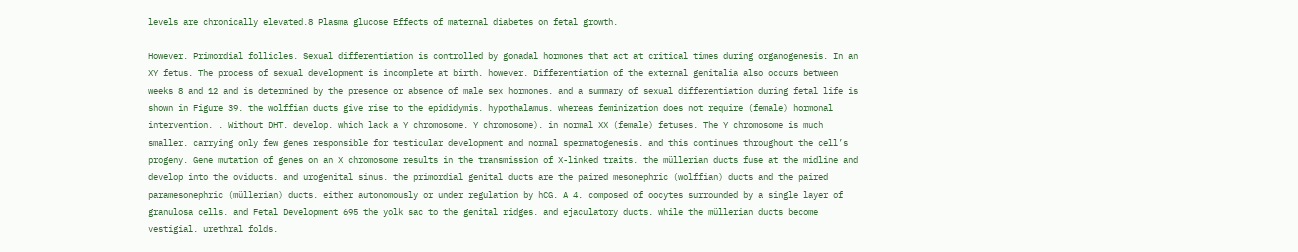levels are chronically elevated.8 Plasma glucose Effects of maternal diabetes on fetal growth.

However. Primordial follicles. Sexual differentiation is controlled by gonadal hormones that act at critical times during organogenesis. In an XY fetus. The process of sexual development is incomplete at birth. however. Differentiation of the external genitalia also occurs between weeks 8 and 12 and is determined by the presence or absence of male sex hormones. and a summary of sexual differentiation during fetal life is shown in Figure 39. the wolffian ducts give rise to the epididymis. hypothalamus. whereas feminization does not require (female) hormonal intervention. . Without DHT. develop. which lack a Y chromosome. Y chromosome). in normal XX (female) fetuses. The Y chromosome is much smaller. carrying only few genes responsible for testicular development and normal spermatogenesis. and this continues throughout the cell’s progeny. Gene mutation of genes on an X chromosome results in the transmission of X-linked traits. the müllerian ducts fuse at the midline and develop into the oviducts. and urogenital sinus. the primordial genital ducts are the paired mesonephric (wolffian) ducts and the paired paramesonephric (müllerian) ducts. either autonomously or under regulation by hCG. A 4. composed of oocytes surrounded by a single layer of granulosa cells. and Fetal Development 695 the yolk sac to the genital ridges. and ejaculatory ducts. while the müllerian ducts become vestigial. urethral folds.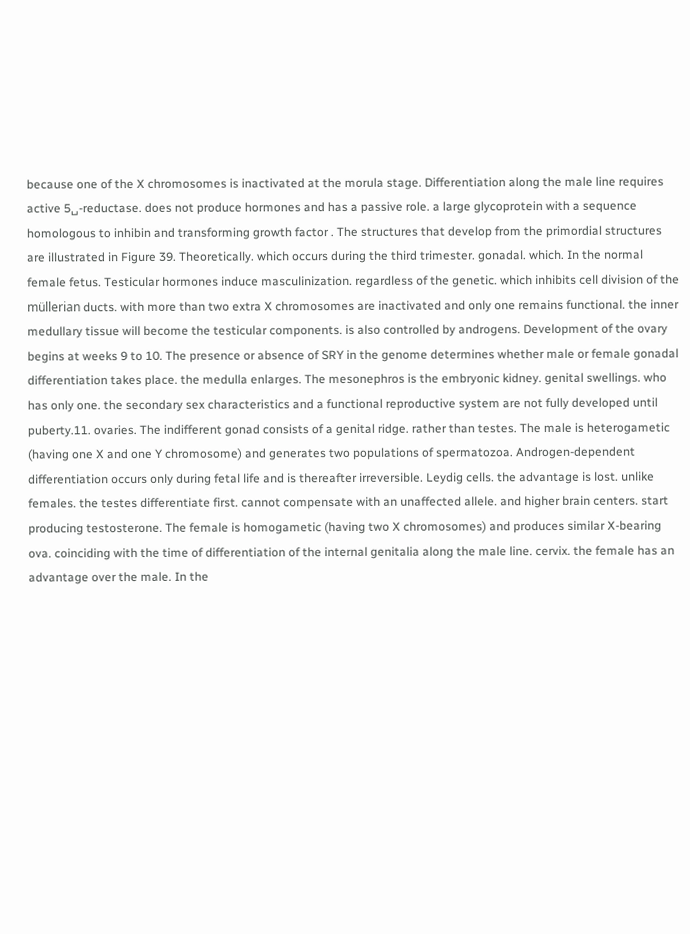because one of the X chromosomes is inactivated at the morula stage. Differentiation along the male line requires active 5␣-reductase. does not produce hormones and has a passive role. a large glycoprotein with a sequence homologous to inhibin and transforming growth factor . The structures that develop from the primordial structures are illustrated in Figure 39. Theoretically. which occurs during the third trimester. gonadal. which. In the normal female fetus. Testicular hormones induce masculinization. regardless of the genetic. which inhibits cell division of the müllerian ducts. with more than two extra X chromosomes are inactivated and only one remains functional. the inner medullary tissue will become the testicular components. is also controlled by androgens. Development of the ovary begins at weeks 9 to 10. The presence or absence of SRY in the genome determines whether male or female gonadal differentiation takes place. the medulla enlarges. The mesonephros is the embryonic kidney. genital swellings. who has only one. the secondary sex characteristics and a functional reproductive system are not fully developed until puberty.11. ovaries. The indifferent gonad consists of a genital ridge. rather than testes. The male is heterogametic (having one X and one Y chromosome) and generates two populations of spermatozoa. Androgen-dependent differentiation occurs only during fetal life and is thereafter irreversible. Leydig cells. the advantage is lost. unlike females. the testes differentiate first. cannot compensate with an unaffected allele. and higher brain centers. start producing testosterone. The female is homogametic (having two X chromosomes) and produces similar X-bearing ova. coinciding with the time of differentiation of the internal genitalia along the male line. cervix. the female has an advantage over the male. In the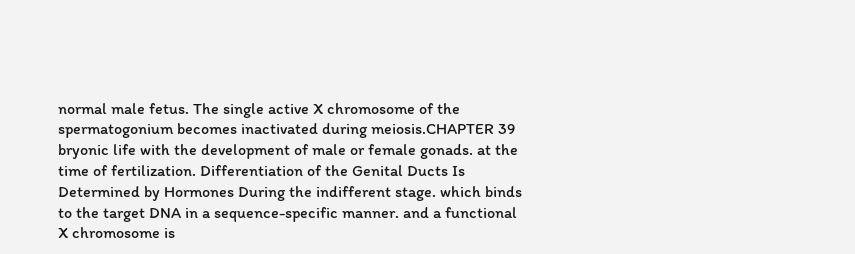normal male fetus. The single active X chromosome of the spermatogonium becomes inactivated during meiosis.CHAPTER 39 bryonic life with the development of male or female gonads. at the time of fertilization. Differentiation of the Genital Ducts Is Determined by Hormones During the indifferent stage. which binds to the target DNA in a sequence-specific manner. and a functional X chromosome is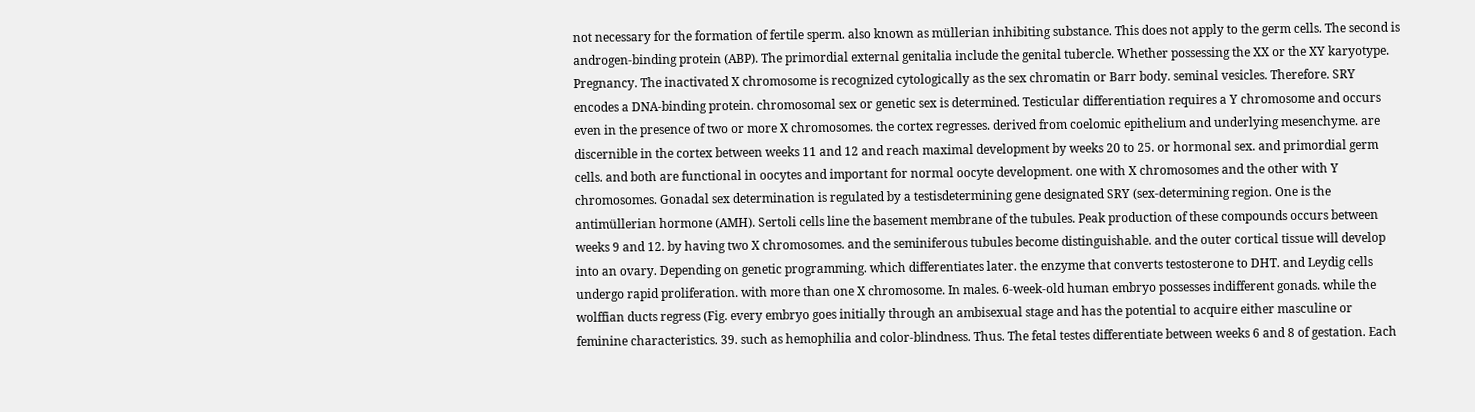not necessary for the formation of fertile sperm. also known as müllerian inhibiting substance. This does not apply to the germ cells. The second is androgen-binding protein (ABP). The primordial external genitalia include the genital tubercle. Whether possessing the XX or the XY karyotype. Pregnancy. The inactivated X chromosome is recognized cytologically as the sex chromatin or Barr body. seminal vesicles. Therefore. SRY encodes a DNA-binding protein. chromosomal sex or genetic sex is determined. Testicular differentiation requires a Y chromosome and occurs even in the presence of two or more X chromosomes. the cortex regresses. derived from coelomic epithelium and underlying mesenchyme. are discernible in the cortex between weeks 11 and 12 and reach maximal development by weeks 20 to 25. or hormonal sex. and primordial germ cells. and both are functional in oocytes and important for normal oocyte development. one with X chromosomes and the other with Y chromosomes. Gonadal sex determination is regulated by a testisdetermining gene designated SRY (sex-determining region. One is the antimüllerian hormone (AMH). Sertoli cells line the basement membrane of the tubules. Peak production of these compounds occurs between weeks 9 and 12. by having two X chromosomes. and the seminiferous tubules become distinguishable. and the outer cortical tissue will develop into an ovary. Depending on genetic programming. which differentiates later. the enzyme that converts testosterone to DHT. and Leydig cells undergo rapid proliferation. with more than one X chromosome. In males. 6-week-old human embryo possesses indifferent gonads. while the wolffian ducts regress (Fig. every embryo goes initially through an ambisexual stage and has the potential to acquire either masculine or feminine characteristics. 39. such as hemophilia and color-blindness. Thus. The fetal testes differentiate between weeks 6 and 8 of gestation. Each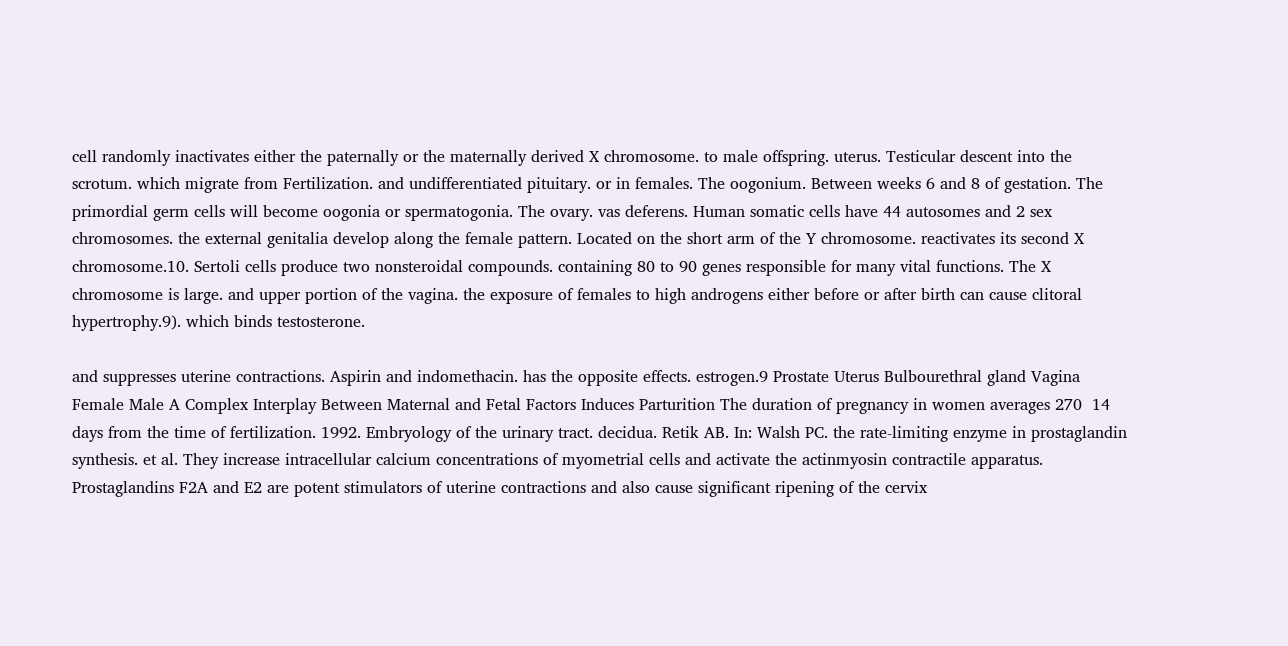cell randomly inactivates either the paternally or the maternally derived X chromosome. to male offspring. uterus. Testicular descent into the scrotum. which migrate from Fertilization. and undifferentiated pituitary. or in females. The oogonium. Between weeks 6 and 8 of gestation. The primordial germ cells will become oogonia or spermatogonia. The ovary. vas deferens. Human somatic cells have 44 autosomes and 2 sex chromosomes. the external genitalia develop along the female pattern. Located on the short arm of the Y chromosome. reactivates its second X chromosome.10. Sertoli cells produce two nonsteroidal compounds. containing 80 to 90 genes responsible for many vital functions. The X chromosome is large. and upper portion of the vagina. the exposure of females to high androgens either before or after birth can cause clitoral hypertrophy.9). which binds testosterone.

and suppresses uterine contractions. Aspirin and indomethacin. has the opposite effects. estrogen.9 Prostate Uterus Bulbourethral gland Vagina Female Male A Complex Interplay Between Maternal and Fetal Factors Induces Parturition The duration of pregnancy in women averages 270  14 days from the time of fertilization. 1992. Embryology of the urinary tract. decidua. Retik AB. In: Walsh PC. the rate-limiting enzyme in prostaglandin synthesis. et al. They increase intracellular calcium concentrations of myometrial cells and activate the actinmyosin contractile apparatus. Prostaglandins F2A and E2 are potent stimulators of uterine contractions and also cause significant ripening of the cervix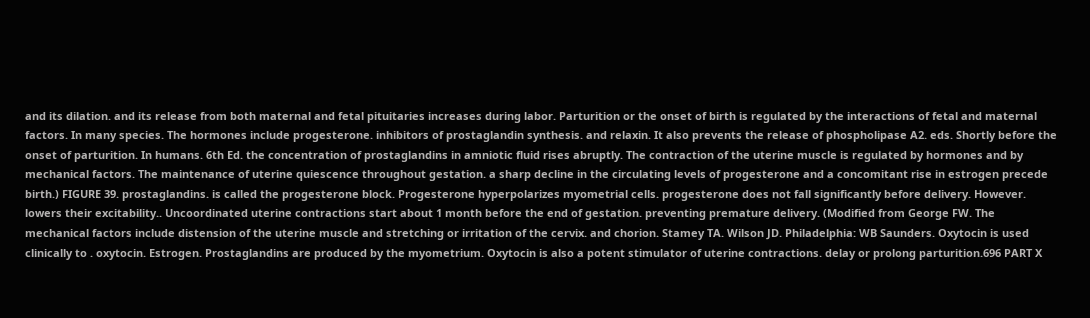and its dilation. and its release from both maternal and fetal pituitaries increases during labor. Parturition or the onset of birth is regulated by the interactions of fetal and maternal factors. In many species. The hormones include progesterone. inhibitors of prostaglandin synthesis. and relaxin. It also prevents the release of phospholipase A2. eds. Shortly before the onset of parturition. In humans. 6th Ed. the concentration of prostaglandins in amniotic fluid rises abruptly. The contraction of the uterine muscle is regulated by hormones and by mechanical factors. The maintenance of uterine quiescence throughout gestation. a sharp decline in the circulating levels of progesterone and a concomitant rise in estrogen precede birth.) FIGURE 39. prostaglandins. is called the progesterone block. Progesterone hyperpolarizes myometrial cells. progesterone does not fall significantly before delivery. However. lowers their excitability.. Uncoordinated uterine contractions start about 1 month before the end of gestation. preventing premature delivery. (Modified from George FW. The mechanical factors include distension of the uterine muscle and stretching or irritation of the cervix. and chorion. Stamey TA. Wilson JD. Philadelphia: WB Saunders. Oxytocin is used clinically to . oxytocin. Estrogen. Prostaglandins are produced by the myometrium. Oxytocin is also a potent stimulator of uterine contractions. delay or prolong parturition.696 PART X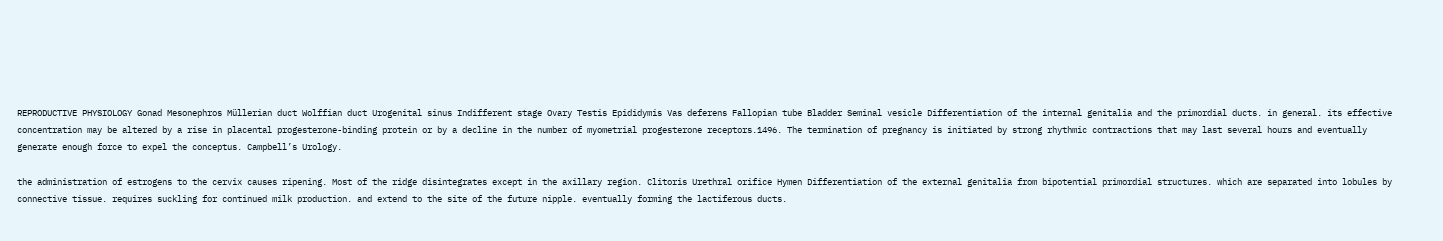REPRODUCTIVE PHYSIOLOGY Gonad Mesonephros Müllerian duct Wolffian duct Urogenital sinus Indifferent stage Ovary Testis Epididymis Vas deferens Fallopian tube Bladder Seminal vesicle Differentiation of the internal genitalia and the primordial ducts. in general. its effective concentration may be altered by a rise in placental progesterone-binding protein or by a decline in the number of myometrial progesterone receptors.1496. The termination of pregnancy is initiated by strong rhythmic contractions that may last several hours and eventually generate enough force to expel the conceptus. Campbell’s Urology.

the administration of estrogens to the cervix causes ripening. Most of the ridge disintegrates except in the axillary region. Clitoris Urethral orifice Hymen Differentiation of the external genitalia from bipotential primordial structures. which are separated into lobules by connective tissue. requires suckling for continued milk production. and extend to the site of the future nipple. eventually forming the lactiferous ducts.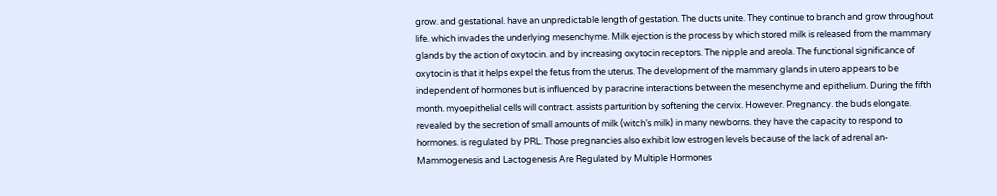grow. and gestational. have an unpredictable length of gestation. The ducts unite. They continue to branch and grow throughout life. which invades the underlying mesenchyme. Milk ejection is the process by which stored milk is released from the mammary glands by the action of oxytocin. and by increasing oxytocin receptors. The nipple and areola. The functional significance of oxytocin is that it helps expel the fetus from the uterus. The development of the mammary glands in utero appears to be independent of hormones but is influenced by paracrine interactions between the mesenchyme and epithelium. During the fifth month. myoepithelial cells will contract. assists parturition by softening the cervix. However. Pregnancy. the buds elongate. revealed by the secretion of small amounts of milk (witch’s milk) in many newborns. they have the capacity to respond to hormones. is regulated by PRL. Those pregnancies also exhibit low estrogen levels because of the lack of adrenal an- Mammogenesis and Lactogenesis Are Regulated by Multiple Hormones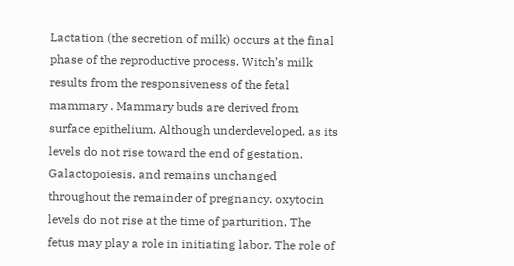Lactation (the secretion of milk) occurs at the final phase of the reproductive process. Witch’s milk results from the responsiveness of the fetal mammary . Mammary buds are derived from surface epithelium. Although underdeveloped. as its levels do not rise toward the end of gestation. Galactopoiesis. and remains unchanged throughout the remainder of pregnancy. oxytocin levels do not rise at the time of parturition. The fetus may play a role in initiating labor. The role of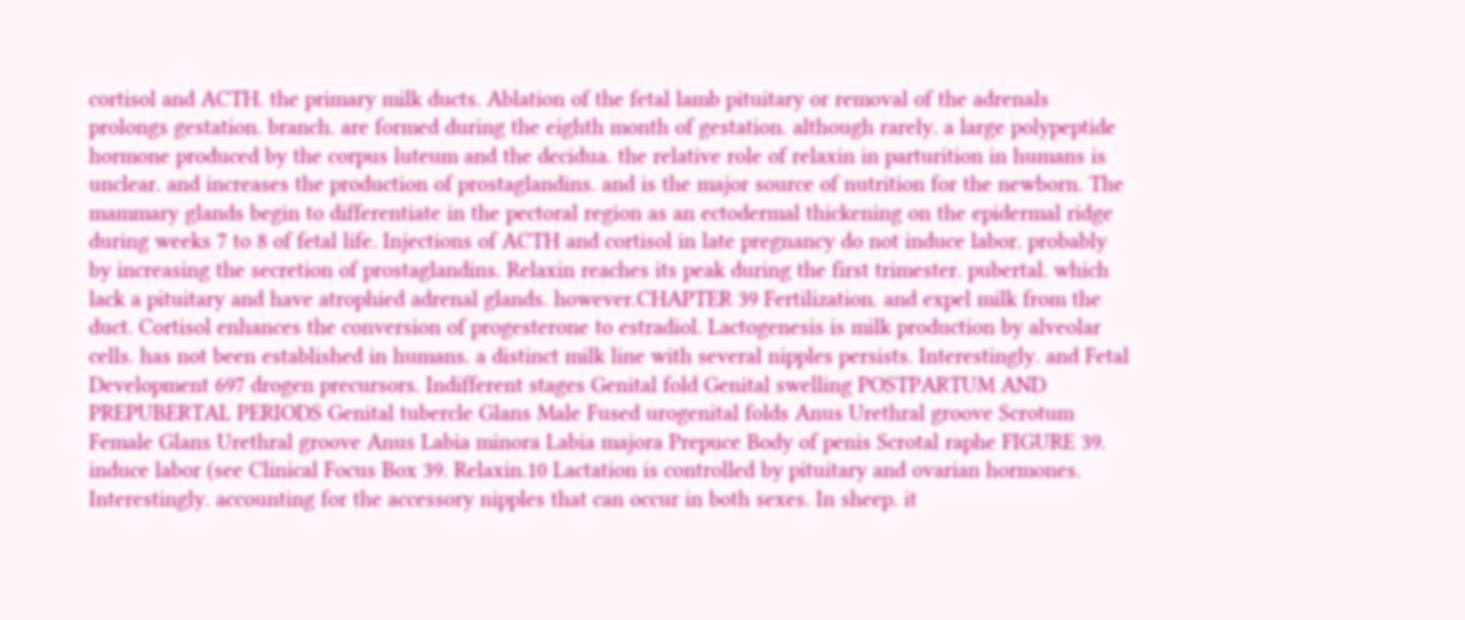cortisol and ACTH. the primary milk ducts. Ablation of the fetal lamb pituitary or removal of the adrenals prolongs gestation. branch. are formed during the eighth month of gestation. although rarely. a large polypeptide hormone produced by the corpus luteum and the decidua. the relative role of relaxin in parturition in humans is unclear. and increases the production of prostaglandins. and is the major source of nutrition for the newborn. The mammary glands begin to differentiate in the pectoral region as an ectodermal thickening on the epidermal ridge during weeks 7 to 8 of fetal life. Injections of ACTH and cortisol in late pregnancy do not induce labor. probably by increasing the secretion of prostaglandins. Relaxin reaches its peak during the first trimester. pubertal. which lack a pituitary and have atrophied adrenal glands. however.CHAPTER 39 Fertilization. and expel milk from the duct. Cortisol enhances the conversion of progesterone to estradiol. Lactogenesis is milk production by alveolar cells. has not been established in humans. a distinct milk line with several nipples persists. Interestingly. and Fetal Development 697 drogen precursors. Indifferent stages Genital fold Genital swelling POSTPARTUM AND PREPUBERTAL PERIODS Genital tubercle Glans Male Fused urogenital folds Anus Urethral groove Scrotum Female Glans Urethral groove Anus Labia minora Labia majora Prepuce Body of penis Scrotal raphe FIGURE 39. induce labor (see Clinical Focus Box 39. Relaxin.10 Lactation is controlled by pituitary and ovarian hormones. Interestingly. accounting for the accessory nipples that can occur in both sexes. In sheep. it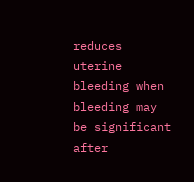reduces uterine bleeding when bleeding may be significant after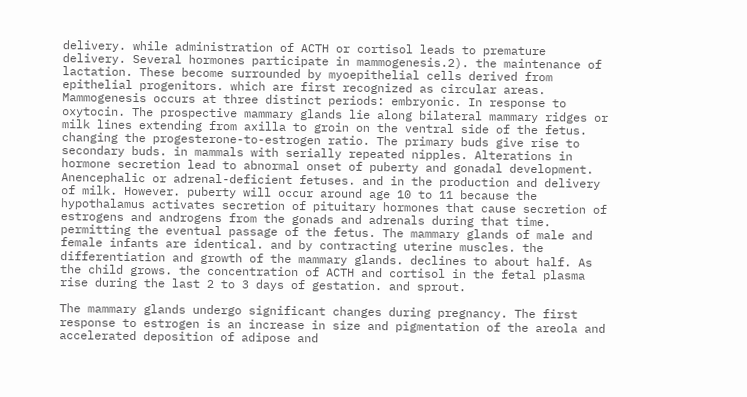delivery. while administration of ACTH or cortisol leads to premature delivery. Several hormones participate in mammogenesis.2). the maintenance of lactation. These become surrounded by myoepithelial cells derived from epithelial progenitors. which are first recognized as circular areas. Mammogenesis occurs at three distinct periods: embryonic. In response to oxytocin. The prospective mammary glands lie along bilateral mammary ridges or milk lines extending from axilla to groin on the ventral side of the fetus. changing the progesterone-to-estrogen ratio. The primary buds give rise to secondary buds. in mammals with serially repeated nipples. Alterations in hormone secretion lead to abnormal onset of puberty and gonadal development. Anencephalic or adrenal-deficient fetuses. and in the production and delivery of milk. However. puberty will occur around age 10 to 11 because the hypothalamus activates secretion of pituitary hormones that cause secretion of estrogens and androgens from the gonads and adrenals during that time. permitting the eventual passage of the fetus. The mammary glands of male and female infants are identical. and by contracting uterine muscles. the differentiation and growth of the mammary glands. declines to about half. As the child grows. the concentration of ACTH and cortisol in the fetal plasma rise during the last 2 to 3 days of gestation. and sprout.

The mammary glands undergo significant changes during pregnancy. The first response to estrogen is an increase in size and pigmentation of the areola and accelerated deposition of adipose and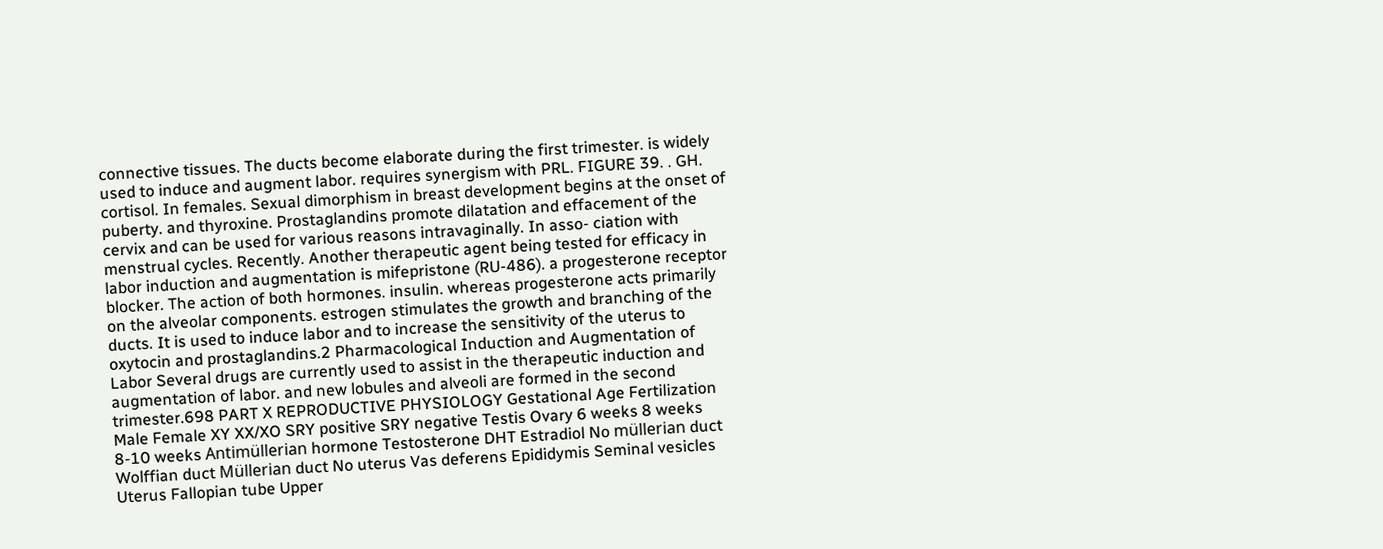connective tissues. The ducts become elaborate during the first trimester. is widely used to induce and augment labor. requires synergism with PRL. FIGURE 39. . GH. cortisol. In females. Sexual dimorphism in breast development begins at the onset of puberty. and thyroxine. Prostaglandins promote dilatation and effacement of the cervix and can be used for various reasons intravaginally. In asso- ciation with menstrual cycles. Recently. Another therapeutic agent being tested for efficacy in labor induction and augmentation is mifepristone (RU-486). a progesterone receptor blocker. The action of both hormones. insulin. whereas progesterone acts primarily on the alveolar components. estrogen stimulates the growth and branching of the ducts. It is used to induce labor and to increase the sensitivity of the uterus to oxytocin and prostaglandins.2 Pharmacological Induction and Augmentation of Labor Several drugs are currently used to assist in the therapeutic induction and augmentation of labor. and new lobules and alveoli are formed in the second trimester.698 PART X REPRODUCTIVE PHYSIOLOGY Gestational Age Fertilization Male Female XY XX/XO SRY positive SRY negative Testis Ovary 6 weeks 8 weeks 8-10 weeks Antimüllerian hormone Testosterone DHT Estradiol No müllerian duct Wolffian duct Müllerian duct No uterus Vas deferens Epididymis Seminal vesicles Uterus Fallopian tube Upper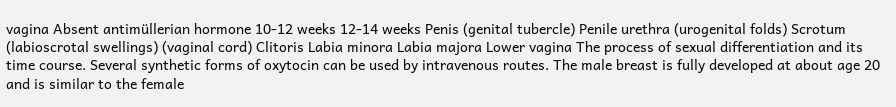vagina Absent antimüllerian hormone 10-12 weeks 12-14 weeks Penis (genital tubercle) Penile urethra (urogenital folds) Scrotum (labioscrotal swellings) (vaginal cord) Clitoris Labia minora Labia majora Lower vagina The process of sexual differentiation and its time course. Several synthetic forms of oxytocin can be used by intravenous routes. The male breast is fully developed at about age 20 and is similar to the female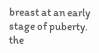breast at an early stage of puberty. the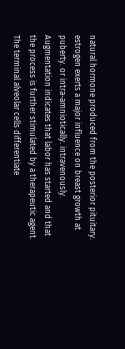natural hormone produced from the posterior pituitary. estrogen exerts a major influence on breast growth at puberty. or intra-amniotically. intravenously. Augmentation indicates that labor has started and that the process is further stimulated by a therapeutic agent. The terminal alveolar cells differentiate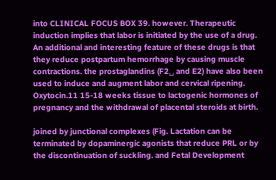into CLINICAL FOCUS BOX 39. however. Therapeutic induction implies that labor is initiated by the use of a drug. An additional and interesting feature of these drugs is that they reduce postpartum hemorrhage by causing muscle contractions. the prostaglandins (F2␣ and E2) have also been used to induce and augment labor and cervical ripening. Oxytocin.11 15-18 weeks tissue to lactogenic hormones of pregnancy and the withdrawal of placental steroids at birth.

joined by junctional complexes (Fig. Lactation can be terminated by dopaminergic agonists that reduce PRL or by the discontinuation of suckling. and Fetal Development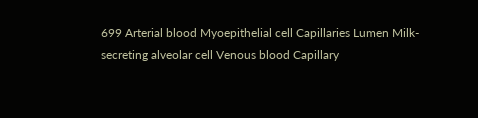699 Arterial blood Myoepithelial cell Capillaries Lumen Milk-secreting alveolar cell Venous blood Capillary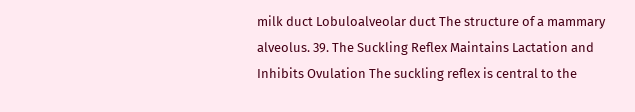milk duct Lobuloalveolar duct The structure of a mammary alveolus. 39. The Suckling Reflex Maintains Lactation and Inhibits Ovulation The suckling reflex is central to the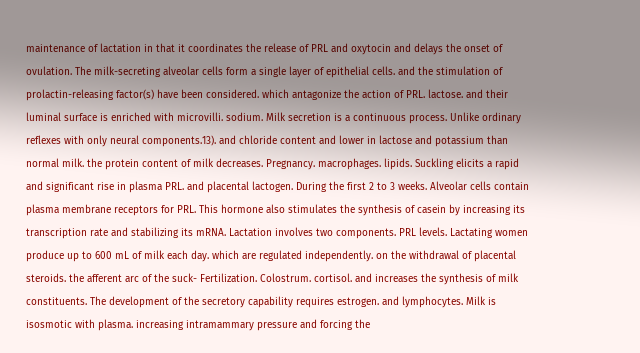maintenance of lactation in that it coordinates the release of PRL and oxytocin and delays the onset of ovulation. The milk-secreting alveolar cells form a single layer of epithelial cells. and the stimulation of prolactin-releasing factor(s) have been considered. which antagonize the action of PRL. lactose. and their luminal surface is enriched with microvilli. sodium. Milk secretion is a continuous process. Unlike ordinary reflexes with only neural components.13). and chloride content and lower in lactose and potassium than normal milk. the protein content of milk decreases. Pregnancy. macrophages. lipids. Suckling elicits a rapid and significant rise in plasma PRL. and placental lactogen. During the first 2 to 3 weeks. Alveolar cells contain plasma membrane receptors for PRL. This hormone also stimulates the synthesis of casein by increasing its transcription rate and stabilizing its mRNA. Lactation involves two components. PRL levels. Lactating women produce up to 600 mL of milk each day. which are regulated independently. on the withdrawal of placental steroids. the afferent arc of the suck- Fertilization. Colostrum. cortisol. and increases the synthesis of milk constituents. The development of the secretory capability requires estrogen. and lymphocytes. Milk is isosmotic with plasma. increasing intramammary pressure and forcing the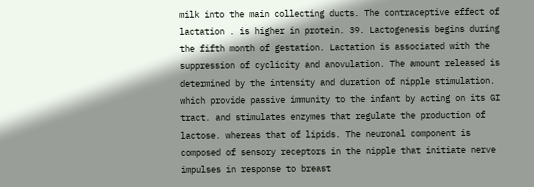milk into the main collecting ducts. The contraceptive effect of lactation . is higher in protein. 39. Lactogenesis begins during the fifth month of gestation. Lactation is associated with the suppression of cyclicity and anovulation. The amount released is determined by the intensity and duration of nipple stimulation. which provide passive immunity to the infant by acting on its GI tract. and stimulates enzymes that regulate the production of lactose. whereas that of lipids. The neuronal component is composed of sensory receptors in the nipple that initiate nerve impulses in response to breast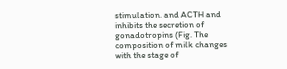stimulation. and ACTH and inhibits the secretion of gonadotropins (Fig. The composition of milk changes with the stage of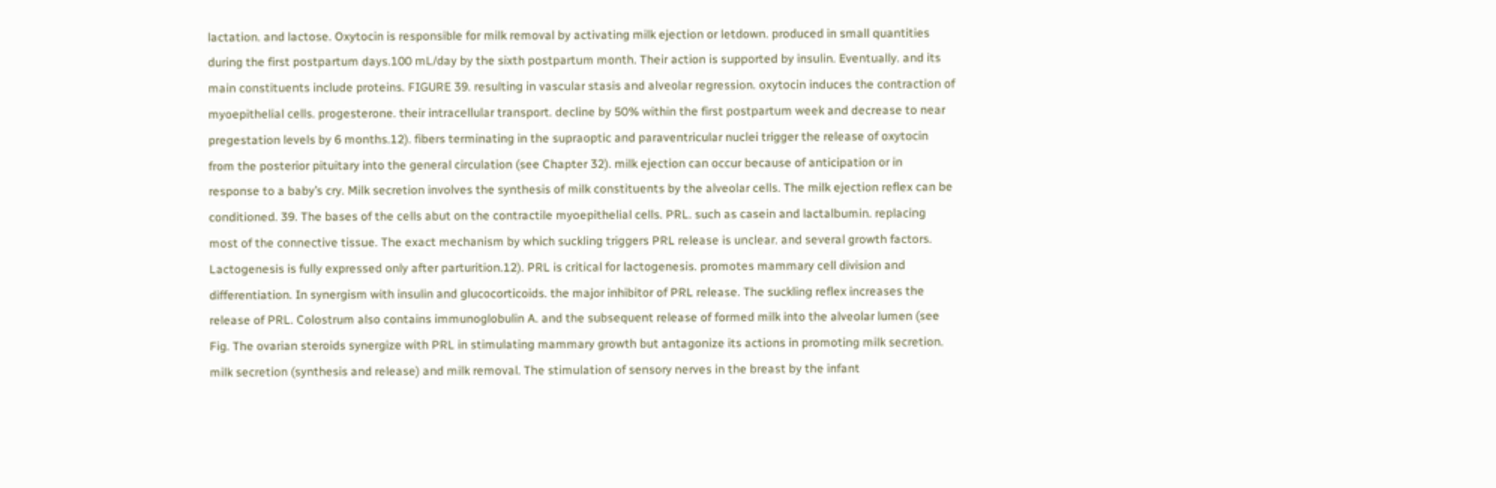lactation. and lactose. Oxytocin is responsible for milk removal by activating milk ejection or letdown. produced in small quantities during the first postpartum days.100 mL/day by the sixth postpartum month. Their action is supported by insulin. Eventually. and its main constituents include proteins. FIGURE 39. resulting in vascular stasis and alveolar regression. oxytocin induces the contraction of myoepithelial cells. progesterone. their intracellular transport. decline by 50% within the first postpartum week and decrease to near pregestation levels by 6 months.12). fibers terminating in the supraoptic and paraventricular nuclei trigger the release of oxytocin from the posterior pituitary into the general circulation (see Chapter 32). milk ejection can occur because of anticipation or in response to a baby’s cry. Milk secretion involves the synthesis of milk constituents by the alveolar cells. The milk ejection reflex can be conditioned. 39. The bases of the cells abut on the contractile myoepithelial cells. PRL. such as casein and lactalbumin. replacing most of the connective tissue. The exact mechanism by which suckling triggers PRL release is unclear. and several growth factors. Lactogenesis is fully expressed only after parturition.12). PRL is critical for lactogenesis. promotes mammary cell division and differentiation. In synergism with insulin and glucocorticoids. the major inhibitor of PRL release. The suckling reflex increases the release of PRL. Colostrum also contains immunoglobulin A. and the subsequent release of formed milk into the alveolar lumen (see Fig. The ovarian steroids synergize with PRL in stimulating mammary growth but antagonize its actions in promoting milk secretion. milk secretion (synthesis and release) and milk removal. The stimulation of sensory nerves in the breast by the infant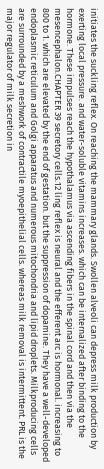initiates the suckling reflex. On reaching the mammary glands. Swollen alveoli can depress milk production by exerting local pressure. and water-soluble vitamins increases. which can be internalized after binding to the hormone. These impulses reach the hypothalamus via ascending fibers in the spinal cord and then via the mesencephalon.CHAPTER 39 secretory cells.12 ling reflex is neural and the efferent arc is hormonal. increasing to 800 to 1. which are elevated by the end of gestation. but the suppression of dopamine. They have a well-developed endoplasmic reticulum and Golgi apparatus and numerous mitochondria and lipid droplets. Milkproducing cells are surrounded by a meshwork of contractile myoepithelial cells. whereas milk removal is intermittent. PRL is the major regulator of milk secretion in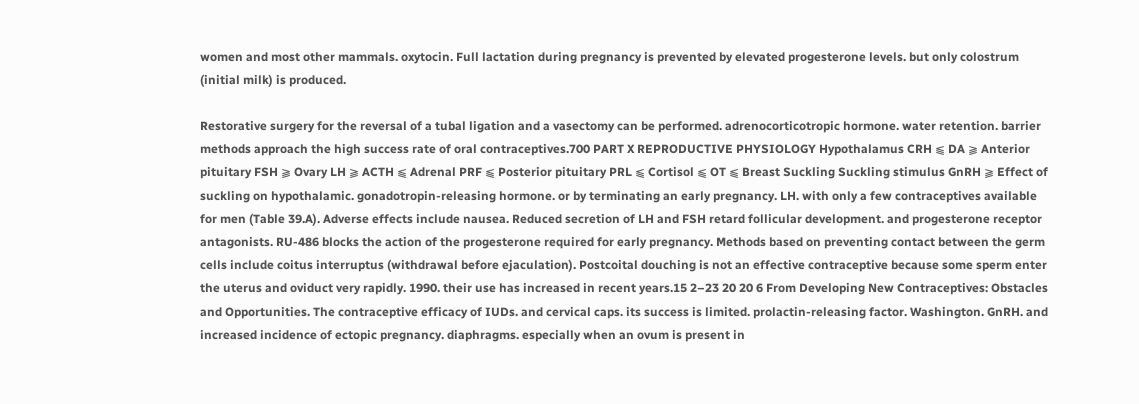women and most other mammals. oxytocin. Full lactation during pregnancy is prevented by elevated progesterone levels. but only colostrum (initial milk) is produced.

Restorative surgery for the reversal of a tubal ligation and a vasectomy can be performed. adrenocorticotropic hormone. water retention. barrier methods approach the high success rate of oral contraceptives.700 PART X REPRODUCTIVE PHYSIOLOGY Hypothalamus CRH ⫹ DA ⫺ Anterior pituitary FSH ⫺ Ovary LH ⫺ ACTH ⫹ Adrenal PRF ⫹ Posterior pituitary PRL ⫹ Cortisol ⫹ OT ⫹ Breast Suckling Suckling stimulus GnRH ⫺ Effect of suckling on hypothalamic. gonadotropin-releasing hormone. or by terminating an early pregnancy. LH. with only a few contraceptives available for men (Table 39.A). Adverse effects include nausea. Reduced secretion of LH and FSH retard follicular development. and progesterone receptor antagonists. RU-486 blocks the action of the progesterone required for early pregnancy. Methods based on preventing contact between the germ cells include coitus interruptus (withdrawal before ejaculation). Postcoital douching is not an effective contraceptive because some sperm enter the uterus and oviduct very rapidly. 1990. their use has increased in recent years.15 2–23 20 20 6 From Developing New Contraceptives: Obstacles and Opportunities. The contraceptive efficacy of IUDs. and cervical caps. its success is limited. prolactin-releasing factor. Washington. GnRH. and increased incidence of ectopic pregnancy. diaphragms. especially when an ovum is present in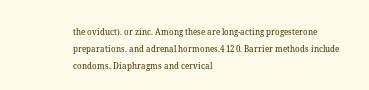the oviduct). or zinc. Among these are long-acting progesterone preparations. and adrenal hormones.4 12 0. Barrier methods include condoms. Diaphragms and cervical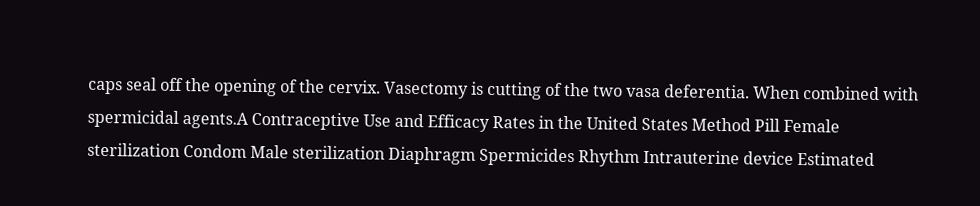caps seal off the opening of the cervix. Vasectomy is cutting of the two vasa deferentia. When combined with spermicidal agents.A Contraceptive Use and Efficacy Rates in the United States Method Pill Female sterilization Condom Male sterilization Diaphragm Spermicides Rhythm Intrauterine device Estimated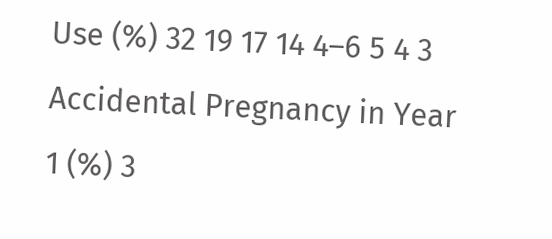Use (%) 32 19 17 14 4–6 5 4 3 Accidental Pregnancy in Year 1 (%) 3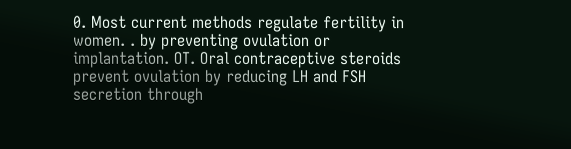0. Most current methods regulate fertility in women. . by preventing ovulation or implantation. OT. Oral contraceptive steroids prevent ovulation by reducing LH and FSH secretion through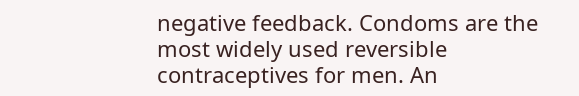negative feedback. Condoms are the most widely used reversible contraceptives for men. An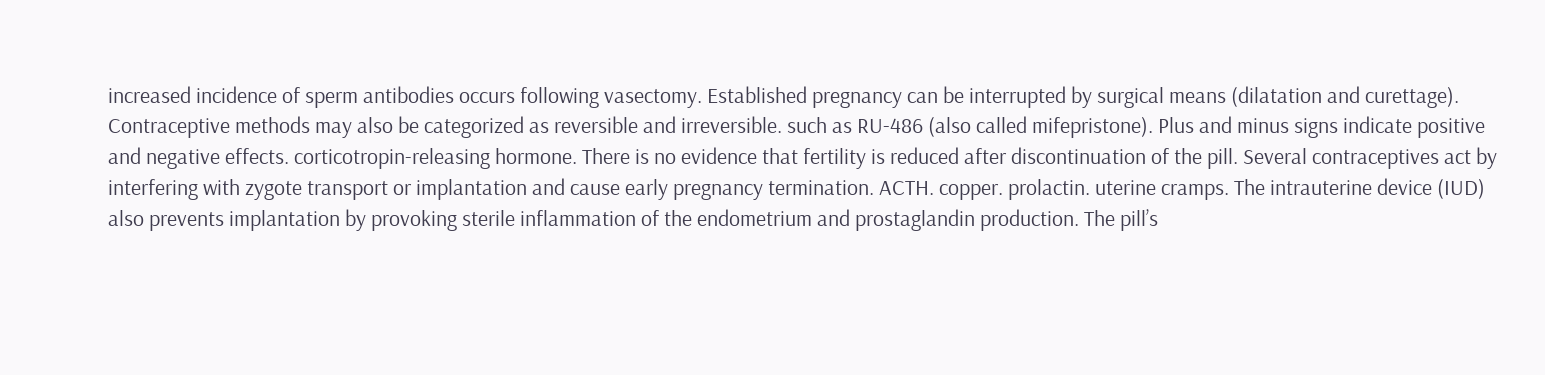increased incidence of sperm antibodies occurs following vasectomy. Established pregnancy can be interrupted by surgical means (dilatation and curettage). Contraceptive methods may also be categorized as reversible and irreversible. such as RU-486 (also called mifepristone). Plus and minus signs indicate positive and negative effects. corticotropin-releasing hormone. There is no evidence that fertility is reduced after discontinuation of the pill. Several contraceptives act by interfering with zygote transport or implantation and cause early pregnancy termination. ACTH. copper. prolactin. uterine cramps. The intrauterine device (IUD) also prevents implantation by provoking sterile inflammation of the endometrium and prostaglandin production. The pill’s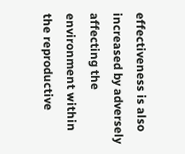effectiveness is also increased by adversely affecting the environment within the reproductive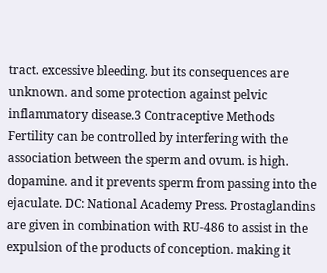tract. excessive bleeding. but its consequences are unknown. and some protection against pelvic inflammatory disease.3 Contraceptive Methods Fertility can be controlled by interfering with the association between the sperm and ovum. is high. dopamine. and it prevents sperm from passing into the ejaculate. DC: National Academy Press. Prostaglandins are given in combination with RU-486 to assist in the expulsion of the products of conception. making it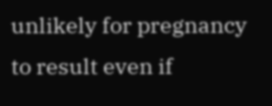unlikely for pregnancy to result even if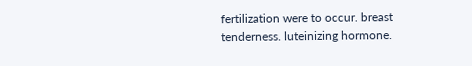fertilization were to occur. breast tenderness. luteinizing hormone.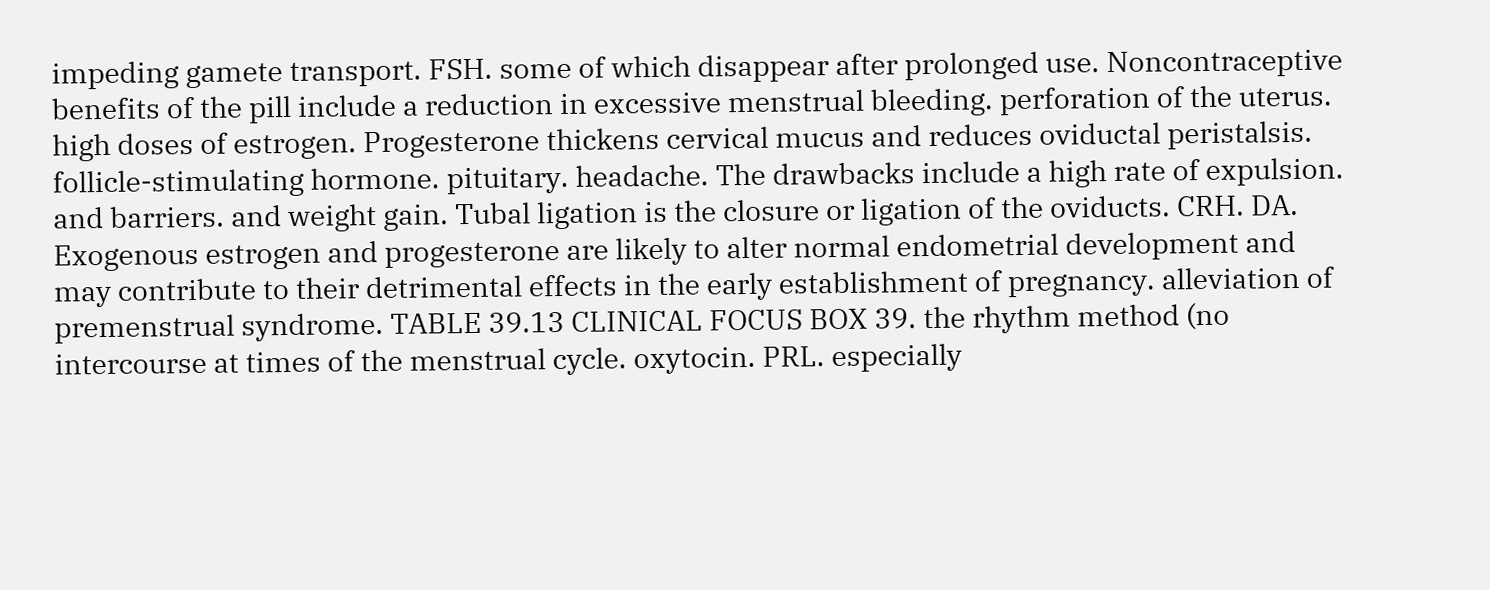impeding gamete transport. FSH. some of which disappear after prolonged use. Noncontraceptive benefits of the pill include a reduction in excessive menstrual bleeding. perforation of the uterus. high doses of estrogen. Progesterone thickens cervical mucus and reduces oviductal peristalsis. follicle-stimulating hormone. pituitary. headache. The drawbacks include a high rate of expulsion. and barriers. and weight gain. Tubal ligation is the closure or ligation of the oviducts. CRH. DA. Exogenous estrogen and progesterone are likely to alter normal endometrial development and may contribute to their detrimental effects in the early establishment of pregnancy. alleviation of premenstrual syndrome. TABLE 39.13 CLINICAL FOCUS BOX 39. the rhythm method (no intercourse at times of the menstrual cycle. oxytocin. PRL. especially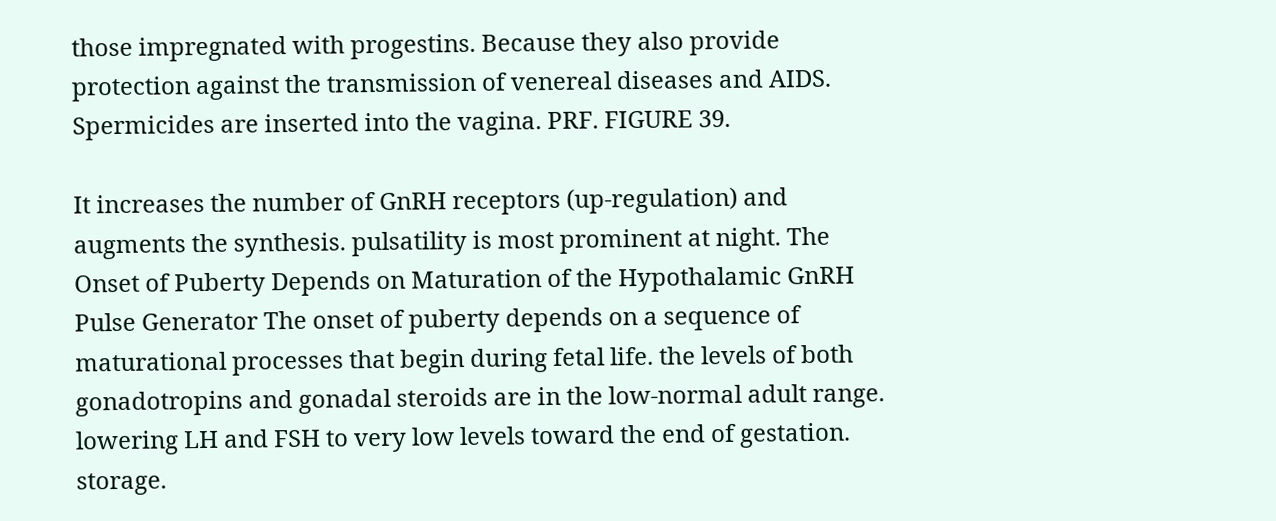those impregnated with progestins. Because they also provide protection against the transmission of venereal diseases and AIDS. Spermicides are inserted into the vagina. PRF. FIGURE 39.

It increases the number of GnRH receptors (up-regulation) and augments the synthesis. pulsatility is most prominent at night. The Onset of Puberty Depends on Maturation of the Hypothalamic GnRH Pulse Generator The onset of puberty depends on a sequence of maturational processes that begin during fetal life. the levels of both gonadotropins and gonadal steroids are in the low-normal adult range. lowering LH and FSH to very low levels toward the end of gestation. storage.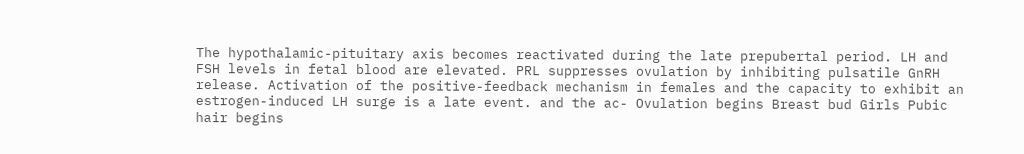The hypothalamic-pituitary axis becomes reactivated during the late prepubertal period. LH and FSH levels in fetal blood are elevated. PRL suppresses ovulation by inhibiting pulsatile GnRH release. Activation of the positive-feedback mechanism in females and the capacity to exhibit an estrogen-induced LH surge is a late event. and the ac- Ovulation begins Breast bud Girls Pubic hair begins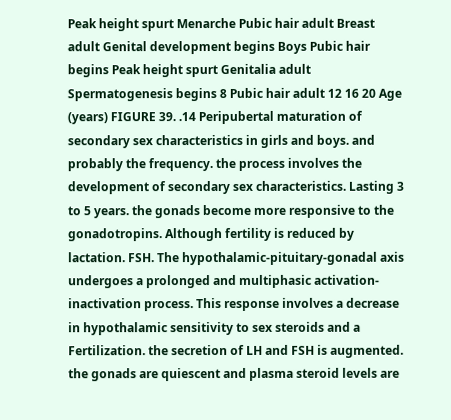Peak height spurt Menarche Pubic hair adult Breast adult Genital development begins Boys Pubic hair begins Peak height spurt Genitalia adult Spermatogenesis begins 8 Pubic hair adult 12 16 20 Age (years) FIGURE 39. .14 Peripubertal maturation of secondary sex characteristics in girls and boys. and probably the frequency. the process involves the development of secondary sex characteristics. Lasting 3 to 5 years. the gonads become more responsive to the gonadotropins. Although fertility is reduced by lactation. FSH. The hypothalamic-pituitary-gonadal axis undergoes a prolonged and multiphasic activation-inactivation process. This response involves a decrease in hypothalamic sensitivity to sex steroids and a Fertilization. the secretion of LH and FSH is augmented. the gonads are quiescent and plasma steroid levels are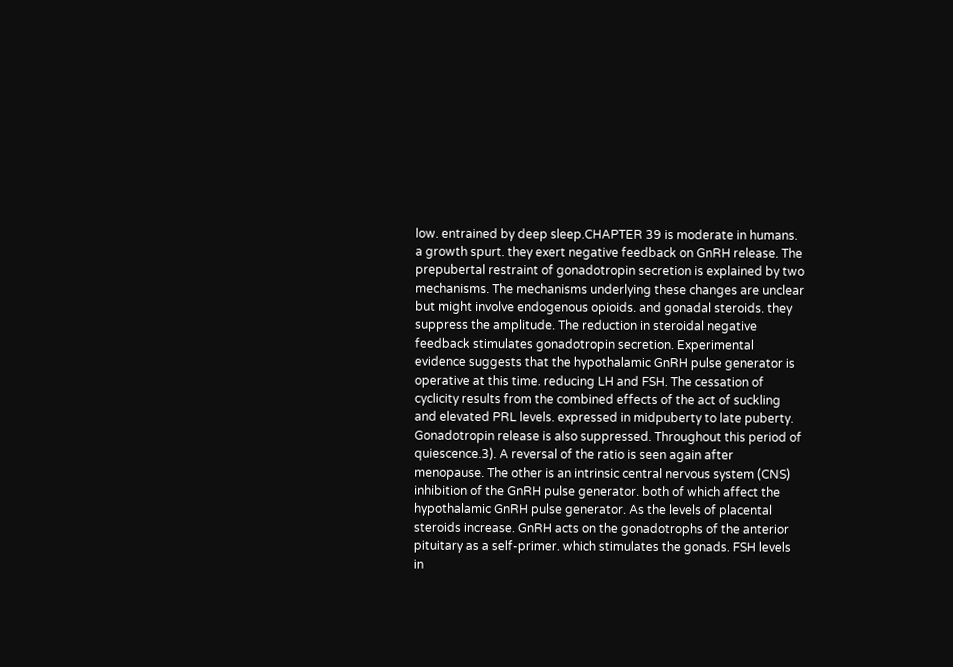low. entrained by deep sleep.CHAPTER 39 is moderate in humans. a growth spurt. they exert negative feedback on GnRH release. The prepubertal restraint of gonadotropin secretion is explained by two mechanisms. The mechanisms underlying these changes are unclear but might involve endogenous opioids. and gonadal steroids. they suppress the amplitude. The reduction in steroidal negative feedback stimulates gonadotropin secretion. Experimental evidence suggests that the hypothalamic GnRH pulse generator is operative at this time. reducing LH and FSH. The cessation of cyclicity results from the combined effects of the act of suckling and elevated PRL levels. expressed in midpuberty to late puberty. Gonadotropin release is also suppressed. Throughout this period of quiescence.3). A reversal of the ratio is seen again after menopause. The other is an intrinsic central nervous system (CNS) inhibition of the GnRH pulse generator. both of which affect the hypothalamic GnRH pulse generator. As the levels of placental steroids increase. GnRH acts on the gonadotrophs of the anterior pituitary as a self-primer. which stimulates the gonads. FSH levels in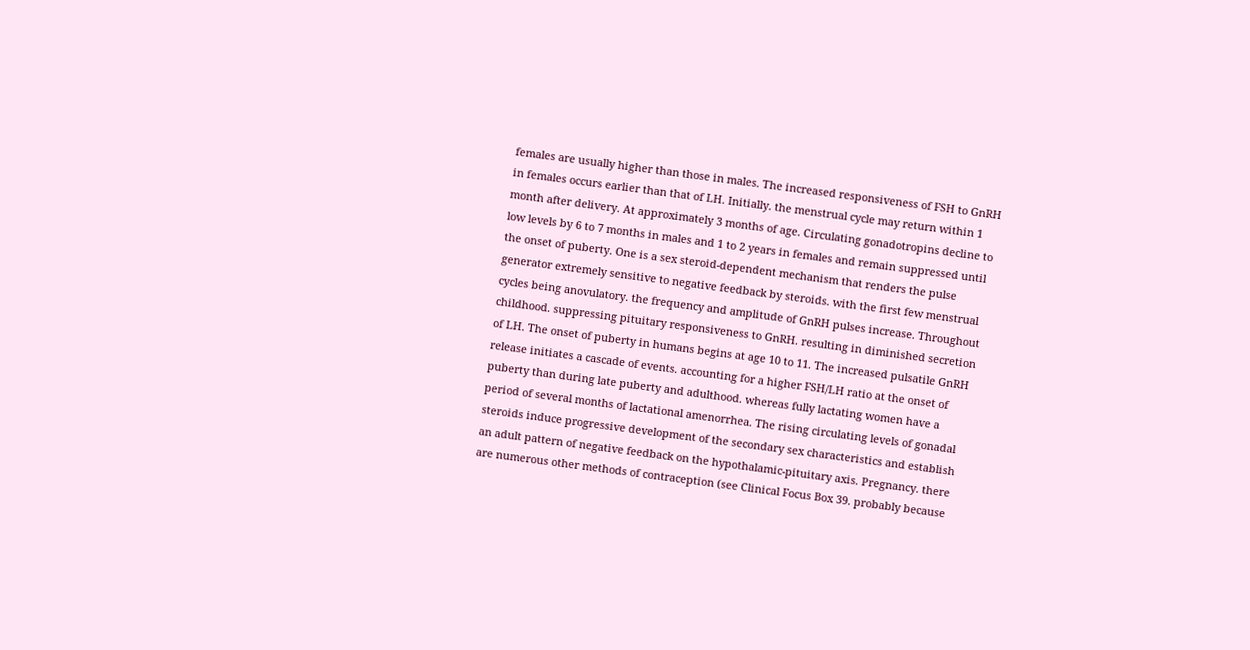females are usually higher than those in males. The increased responsiveness of FSH to GnRH in females occurs earlier than that of LH. Initially. the menstrual cycle may return within 1 month after delivery. At approximately 3 months of age. Circulating gonadotropins decline to low levels by 6 to 7 months in males and 1 to 2 years in females and remain suppressed until the onset of puberty. One is a sex steroid-dependent mechanism that renders the pulse generator extremely sensitive to negative feedback by steroids. with the first few menstrual cycles being anovulatory. the frequency and amplitude of GnRH pulses increase. Throughout childhood. suppressing pituitary responsiveness to GnRH. resulting in diminished secretion of LH. The onset of puberty in humans begins at age 10 to 11. The increased pulsatile GnRH release initiates a cascade of events. accounting for a higher FSH/LH ratio at the onset of puberty than during late puberty and adulthood. whereas fully lactating women have a period of several months of lactational amenorrhea. The rising circulating levels of gonadal steroids induce progressive development of the secondary sex characteristics and establish an adult pattern of negative feedback on the hypothalamic-pituitary axis. Pregnancy. there are numerous other methods of contraception (see Clinical Focus Box 39. probably because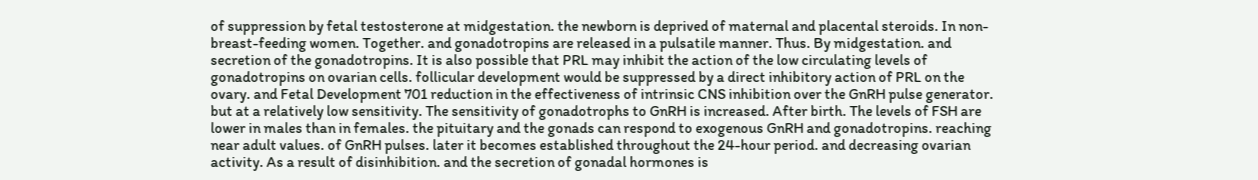of suppression by fetal testosterone at midgestation. the newborn is deprived of maternal and placental steroids. In non-breast-feeding women. Together. and gonadotropins are released in a pulsatile manner. Thus. By midgestation. and secretion of the gonadotropins. It is also possible that PRL may inhibit the action of the low circulating levels of gonadotropins on ovarian cells. follicular development would be suppressed by a direct inhibitory action of PRL on the ovary. and Fetal Development 701 reduction in the effectiveness of intrinsic CNS inhibition over the GnRH pulse generator. but at a relatively low sensitivity. The sensitivity of gonadotrophs to GnRH is increased. After birth. The levels of FSH are lower in males than in females. the pituitary and the gonads can respond to exogenous GnRH and gonadotropins. reaching near adult values. of GnRH pulses. later it becomes established throughout the 24-hour period. and decreasing ovarian activity. As a result of disinhibition. and the secretion of gonadal hormones is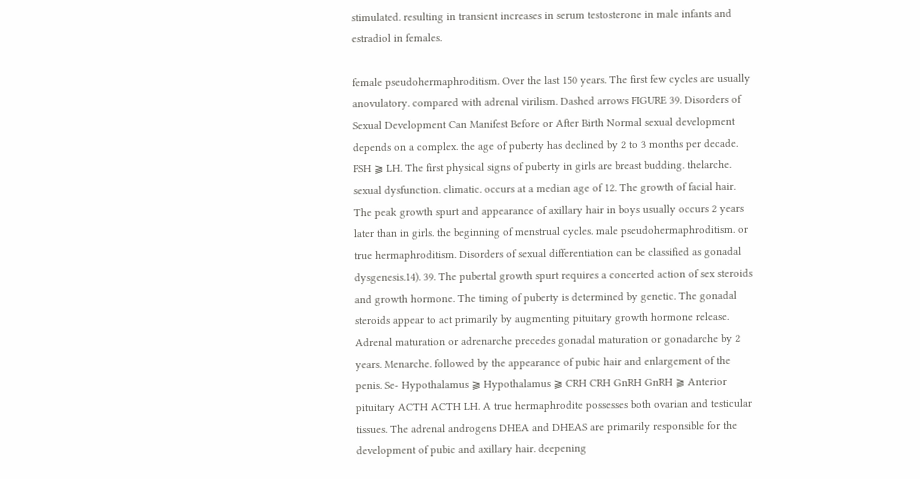stimulated. resulting in transient increases in serum testosterone in male infants and estradiol in females.

female pseudohermaphroditism. Over the last 150 years. The first few cycles are usually anovulatory. compared with adrenal virilism. Dashed arrows FIGURE 39. Disorders of Sexual Development Can Manifest Before or After Birth Normal sexual development depends on a complex. the age of puberty has declined by 2 to 3 months per decade. FSH ⫺ LH. The first physical signs of puberty in girls are breast budding. thelarche. sexual dysfunction. climatic. occurs at a median age of 12. The growth of facial hair. The peak growth spurt and appearance of axillary hair in boys usually occurs 2 years later than in girls. the beginning of menstrual cycles. male pseudohermaphroditism. or true hermaphroditism. Disorders of sexual differentiation can be classified as gonadal dysgenesis.14). 39. The pubertal growth spurt requires a concerted action of sex steroids and growth hormone. The timing of puberty is determined by genetic. The gonadal steroids appear to act primarily by augmenting pituitary growth hormone release. Adrenal maturation or adrenarche precedes gonadal maturation or gonadarche by 2 years. Menarche. followed by the appearance of pubic hair and enlargement of the penis. Se- Hypothalamus ⫺ Hypothalamus ⫺ CRH CRH GnRH GnRH ⫺ Anterior pituitary ACTH ACTH LH. A true hermaphrodite possesses both ovarian and testicular tissues. The adrenal androgens DHEA and DHEAS are primarily responsible for the development of pubic and axillary hair. deepening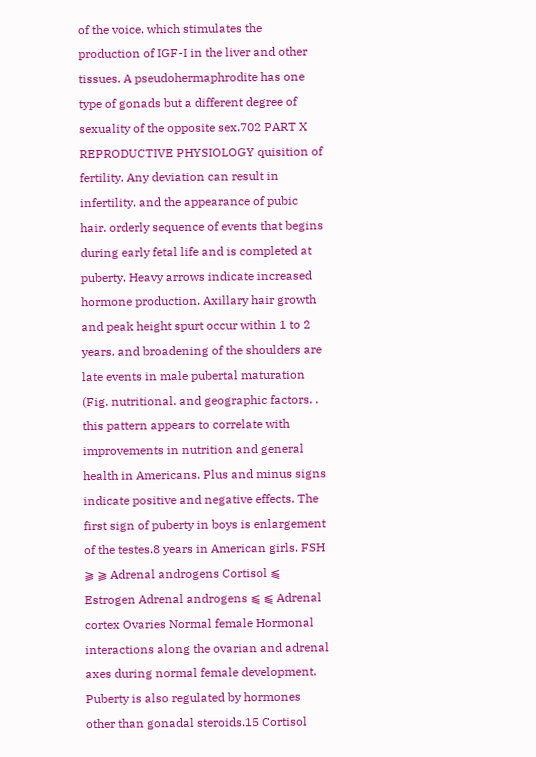of the voice. which stimulates the production of IGF-I in the liver and other tissues. A pseudohermaphrodite has one type of gonads but a different degree of sexuality of the opposite sex.702 PART X REPRODUCTIVE PHYSIOLOGY quisition of fertility. Any deviation can result in infertility. and the appearance of pubic hair. orderly sequence of events that begins during early fetal life and is completed at puberty. Heavy arrows indicate increased hormone production. Axillary hair growth and peak height spurt occur within 1 to 2 years. and broadening of the shoulders are late events in male pubertal maturation (Fig. nutritional. and geographic factors. . this pattern appears to correlate with improvements in nutrition and general health in Americans. Plus and minus signs indicate positive and negative effects. The first sign of puberty in boys is enlargement of the testes.8 years in American girls. FSH ⫺ ⫺ Adrenal androgens Cortisol ⫹ Estrogen Adrenal androgens ⫹ ⫹ Adrenal cortex Ovaries Normal female Hormonal interactions along the ovarian and adrenal axes during normal female development. Puberty is also regulated by hormones other than gonadal steroids.15 Cortisol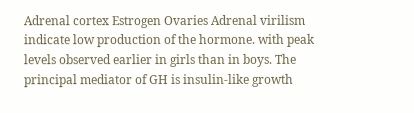Adrenal cortex Estrogen Ovaries Adrenal virilism indicate low production of the hormone. with peak levels observed earlier in girls than in boys. The principal mediator of GH is insulin-like growth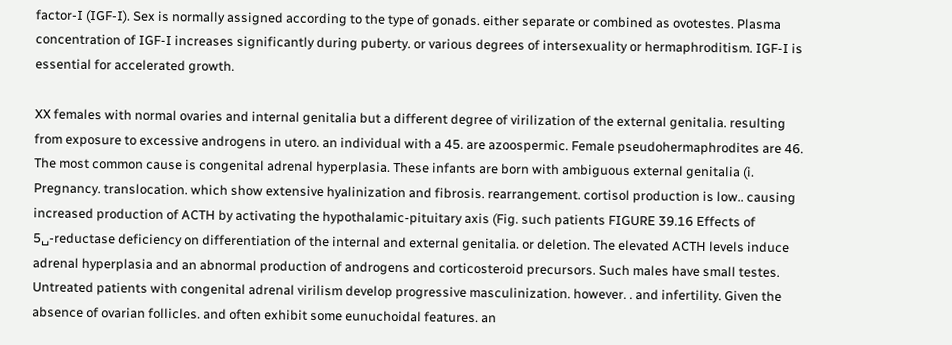factor-I (IGF-I). Sex is normally assigned according to the type of gonads. either separate or combined as ovotestes. Plasma concentration of IGF-I increases significantly during puberty. or various degrees of intersexuality or hermaphroditism. IGF-I is essential for accelerated growth.

XX females with normal ovaries and internal genitalia but a different degree of virilization of the external genitalia. resulting from exposure to excessive androgens in utero. an individual with a 45. are azoospermic. Female pseudohermaphrodites are 46. The most common cause is congenital adrenal hyperplasia. These infants are born with ambiguous external genitalia (i. Pregnancy. translocation. which show extensive hyalinization and fibrosis. rearrangement. cortisol production is low.. causing increased production of ACTH by activating the hypothalamic-pituitary axis (Fig. such patients FIGURE 39.16 Effects of 5␣-reductase deficiency on differentiation of the internal and external genitalia. or deletion. The elevated ACTH levels induce adrenal hyperplasia and an abnormal production of androgens and corticosteroid precursors. Such males have small testes. Untreated patients with congenital adrenal virilism develop progressive masculinization. however. . and infertility. Given the absence of ovarian follicles. and often exhibit some eunuchoidal features. an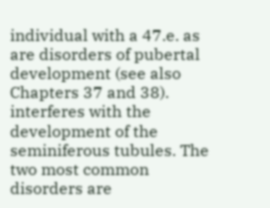individual with a 47.e. as are disorders of pubertal development (see also Chapters 37 and 38). interferes with the development of the seminiferous tubules. The two most common disorders are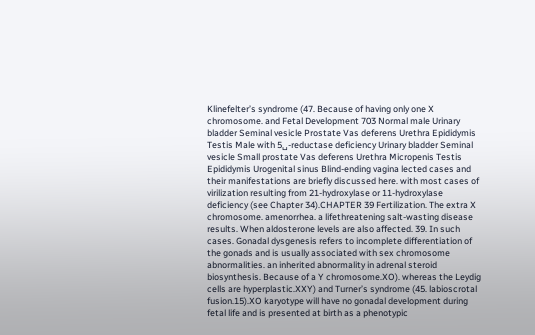Klinefelter’s syndrome (47. Because of having only one X chromosome. and Fetal Development 703 Normal male Urinary bladder Seminal vesicle Prostate Vas deferens Urethra Epididymis Testis Male with 5␣-reductase deficiency Urinary bladder Seminal vesicle Small prostate Vas deferens Urethra Micropenis Testis Epididymis Urogenital sinus Blind-ending vagina lected cases and their manifestations are briefly discussed here. with most cases of virilization resulting from 21-hydroxylase or 11-hydroxylase deficiency (see Chapter 34).CHAPTER 39 Fertilization. The extra X chromosome. amenorrhea. a lifethreatening salt-wasting disease results. When aldosterone levels are also affected. 39. In such cases. Gonadal dysgenesis refers to incomplete differentiation of the gonads and is usually associated with sex chromosome abnormalities. an inherited abnormality in adrenal steroid biosynthesis. Because of a Y chromosome.XO). whereas the Leydig cells are hyperplastic.XXY) and Turner’s syndrome (45. labioscrotal fusion.15).XO karyotype will have no gonadal development during fetal life and is presented at birth as a phenotypic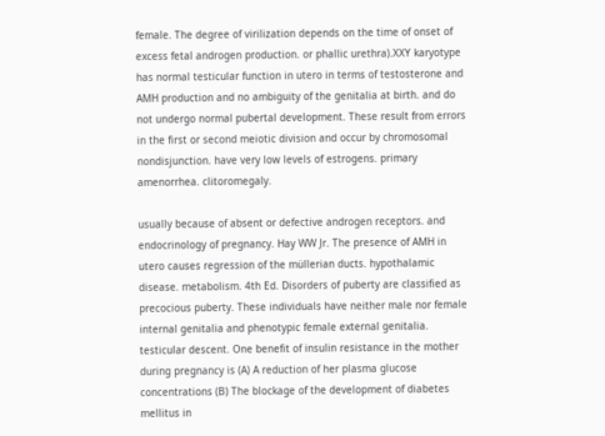female. The degree of virilization depends on the time of onset of excess fetal androgen production. or phallic urethra).XXY karyotype has normal testicular function in utero in terms of testosterone and AMH production and no ambiguity of the genitalia at birth. and do not undergo normal pubertal development. These result from errors in the first or second meiotic division and occur by chromosomal nondisjunction. have very low levels of estrogens. primary amenorrhea. clitoromegaly.

usually because of absent or defective androgen receptors. and endocrinology of pregnancy. Hay WW Jr. The presence of AMH in utero causes regression of the müllerian ducts. hypothalamic disease. metabolism. 4th Ed. Disorders of puberty are classified as precocious puberty. These individuals have neither male nor female internal genitalia and phenotypic female external genitalia. testicular descent. One benefit of insulin resistance in the mother during pregnancy is (A) A reduction of her plasma glucose concentrations (B) The blockage of the development of diabetes mellitus in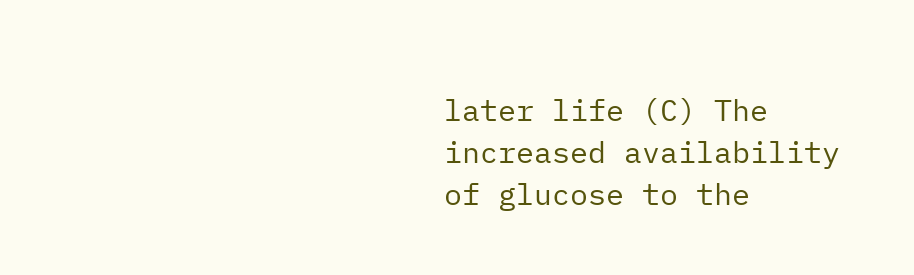later life (C) The increased availability of glucose to the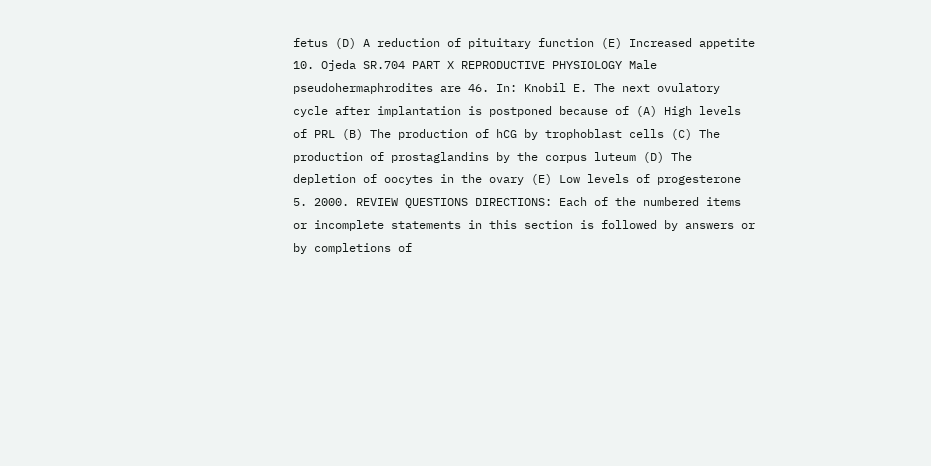fetus (D) A reduction of pituitary function (E) Increased appetite 10. Ojeda SR.704 PART X REPRODUCTIVE PHYSIOLOGY Male pseudohermaphrodites are 46. In: Knobil E. The next ovulatory cycle after implantation is postponed because of (A) High levels of PRL (B) The production of hCG by trophoblast cells (C) The production of prostaglandins by the corpus luteum (D) The depletion of oocytes in the ovary (E) Low levels of progesterone 5. 2000. REVIEW QUESTIONS DIRECTIONS: Each of the numbered items or incomplete statements in this section is followed by answers or by completions of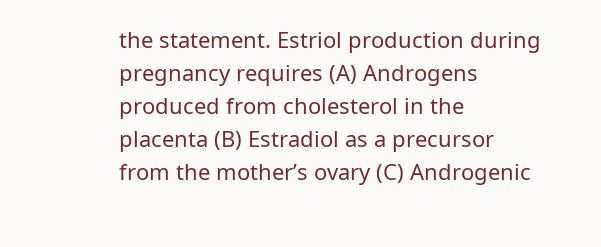the statement. Estriol production during pregnancy requires (A) Androgens produced from cholesterol in the placenta (B) Estradiol as a precursor from the mother’s ovary (C) Androgenic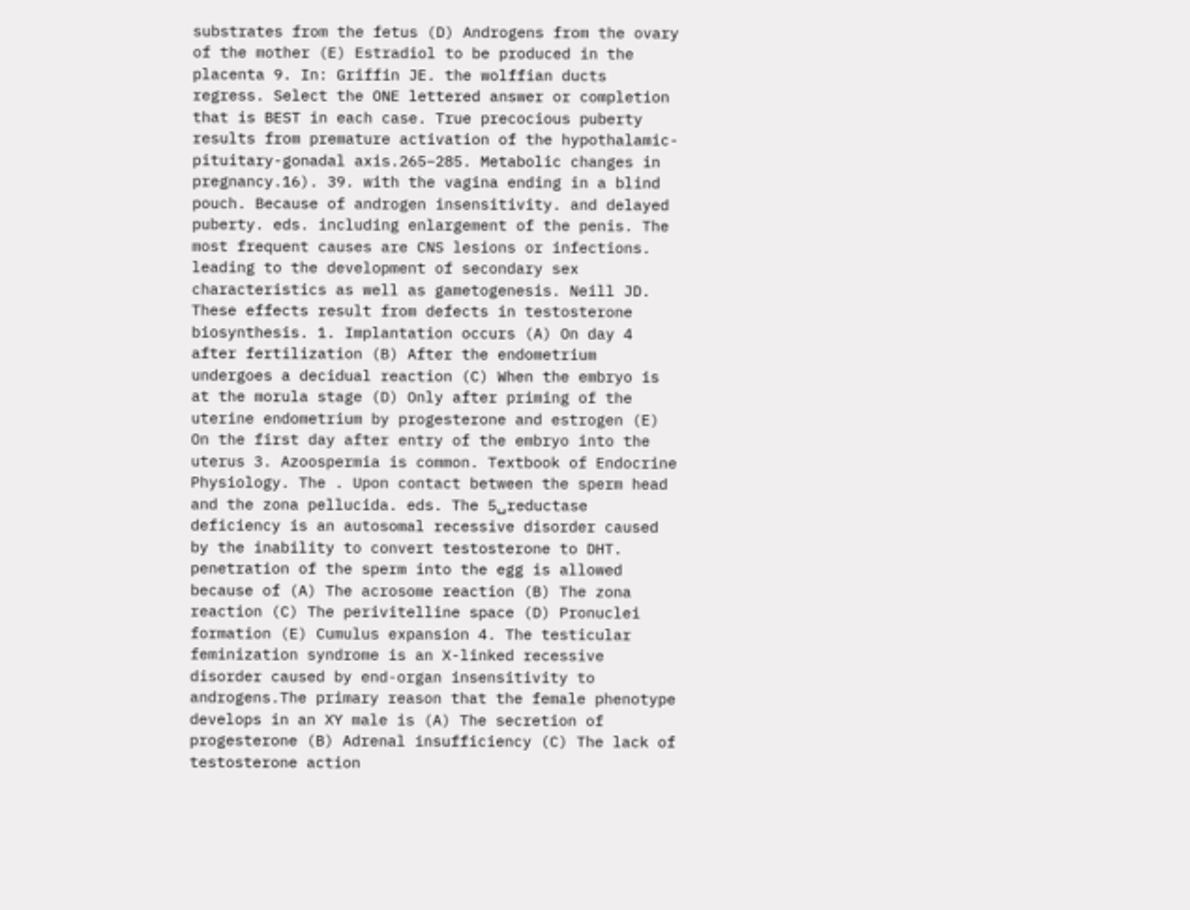substrates from the fetus (D) Androgens from the ovary of the mother (E) Estradiol to be produced in the placenta 9. In: Griffin JE. the wolffian ducts regress. Select the ONE lettered answer or completion that is BEST in each case. True precocious puberty results from premature activation of the hypothalamic-pituitary-gonadal axis.265–285. Metabolic changes in pregnancy.16). 39. with the vagina ending in a blind pouch. Because of androgen insensitivity. and delayed puberty. eds. including enlargement of the penis. The most frequent causes are CNS lesions or infections. leading to the development of secondary sex characteristics as well as gametogenesis. Neill JD. These effects result from defects in testosterone biosynthesis. 1. Implantation occurs (A) On day 4 after fertilization (B) After the endometrium undergoes a decidual reaction (C) When the embryo is at the morula stage (D) Only after priming of the uterine endometrium by progesterone and estrogen (E) On the first day after entry of the embryo into the uterus 3. Azoospermia is common. Textbook of Endocrine Physiology. The . Upon contact between the sperm head and the zona pellucida. eds. The 5␣reductase deficiency is an autosomal recessive disorder caused by the inability to convert testosterone to DHT. penetration of the sperm into the egg is allowed because of (A) The acrosome reaction (B) The zona reaction (C) The perivitelline space (D) Pronuclei formation (E) Cumulus expansion 4. The testicular feminization syndrome is an X-linked recessive disorder caused by end-organ insensitivity to androgens.The primary reason that the female phenotype develops in an XY male is (A) The secretion of progesterone (B) Adrenal insufficiency (C) The lack of testosterone action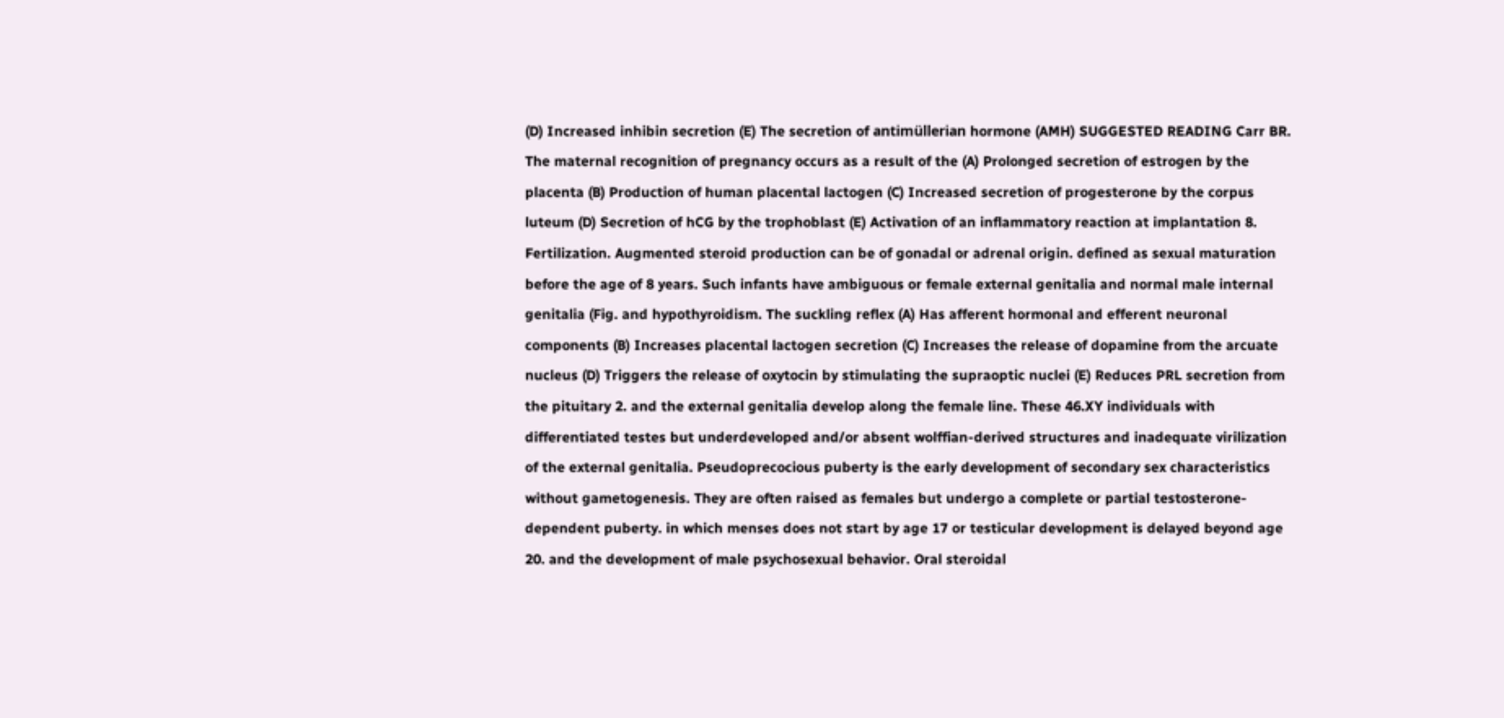(D) Increased inhibin secretion (E) The secretion of antimüllerian hormone (AMH) SUGGESTED READING Carr BR. The maternal recognition of pregnancy occurs as a result of the (A) Prolonged secretion of estrogen by the placenta (B) Production of human placental lactogen (C) Increased secretion of progesterone by the corpus luteum (D) Secretion of hCG by the trophoblast (E) Activation of an inflammatory reaction at implantation 8. Fertilization. Augmented steroid production can be of gonadal or adrenal origin. defined as sexual maturation before the age of 8 years. Such infants have ambiguous or female external genitalia and normal male internal genitalia (Fig. and hypothyroidism. The suckling reflex (A) Has afferent hormonal and efferent neuronal components (B) Increases placental lactogen secretion (C) Increases the release of dopamine from the arcuate nucleus (D) Triggers the release of oxytocin by stimulating the supraoptic nuclei (E) Reduces PRL secretion from the pituitary 2. and the external genitalia develop along the female line. These 46.XY individuals with differentiated testes but underdeveloped and/or absent wolffian-derived structures and inadequate virilization of the external genitalia. Pseudoprecocious puberty is the early development of secondary sex characteristics without gametogenesis. They are often raised as females but undergo a complete or partial testosterone-dependent puberty. in which menses does not start by age 17 or testicular development is delayed beyond age 20. and the development of male psychosexual behavior. Oral steroidal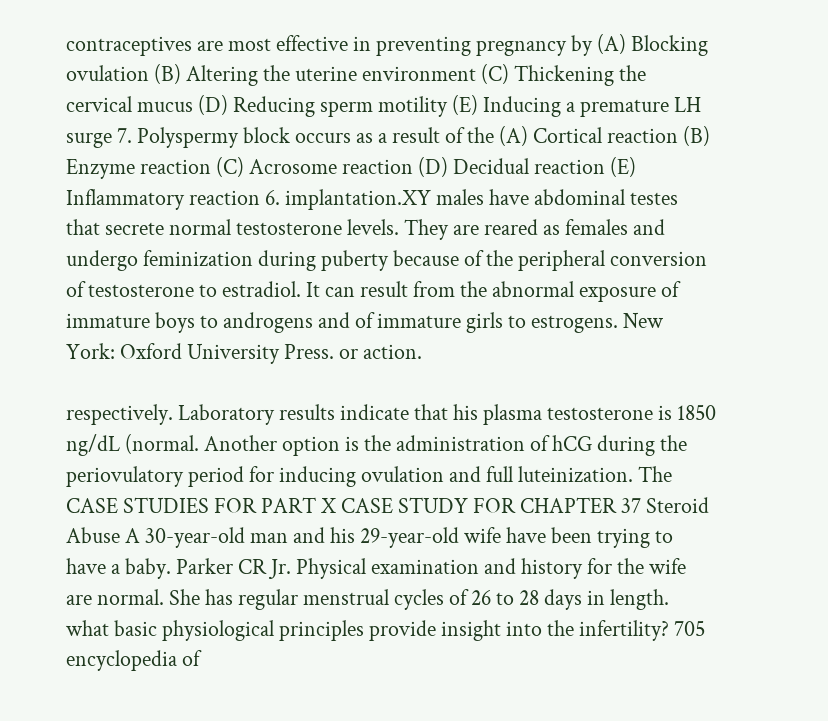contraceptives are most effective in preventing pregnancy by (A) Blocking ovulation (B) Altering the uterine environment (C) Thickening the cervical mucus (D) Reducing sperm motility (E) Inducing a premature LH surge 7. Polyspermy block occurs as a result of the (A) Cortical reaction (B) Enzyme reaction (C) Acrosome reaction (D) Decidual reaction (E) Inflammatory reaction 6. implantation.XY males have abdominal testes that secrete normal testosterone levels. They are reared as females and undergo feminization during puberty because of the peripheral conversion of testosterone to estradiol. It can result from the abnormal exposure of immature boys to androgens and of immature girls to estrogens. New York: Oxford University Press. or action.

respectively. Laboratory results indicate that his plasma testosterone is 1850 ng/dL (normal. Another option is the administration of hCG during the periovulatory period for inducing ovulation and full luteinization. The CASE STUDIES FOR PART X CASE STUDY FOR CHAPTER 37 Steroid Abuse A 30-year-old man and his 29-year-old wife have been trying to have a baby. Parker CR Jr. Physical examination and history for the wife are normal. She has regular menstrual cycles of 26 to 28 days in length. what basic physiological principles provide insight into the infertility? 705 encyclopedia of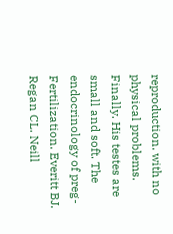reproduction. with no physical problems. Finally. His testes are small and soft. The endocrinology of preg- Fertilization. Everitt BJ. Regan CL. Neill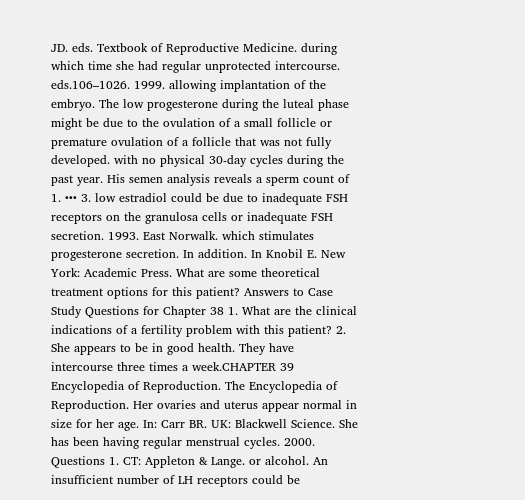JD. eds. Textbook of Reproductive Medicine. during which time she had regular unprotected intercourse. eds.106–1026. 1999. allowing implantation of the embryo. The low progesterone during the luteal phase might be due to the ovulation of a small follicle or premature ovulation of a follicle that was not fully developed. with no physical 30-day cycles during the past year. His semen analysis reveals a sperm count of 1. ••• 3. low estradiol could be due to inadequate FSH receptors on the granulosa cells or inadequate FSH secretion. 1993. East Norwalk. which stimulates progesterone secretion. In addition. In Knobil E. New York: Academic Press. What are some theoretical treatment options for this patient? Answers to Case Study Questions for Chapter 38 1. What are the clinical indications of a fertility problem with this patient? 2. She appears to be in good health. They have intercourse three times a week.CHAPTER 39 Encyclopedia of Reproduction. The Encyclopedia of Reproduction. Her ovaries and uterus appear normal in size for her age. In: Carr BR. UK: Blackwell Science. She has been having regular menstrual cycles. 2000. Questions 1. CT: Appleton & Lange. or alcohol. An insufficient number of LH receptors could be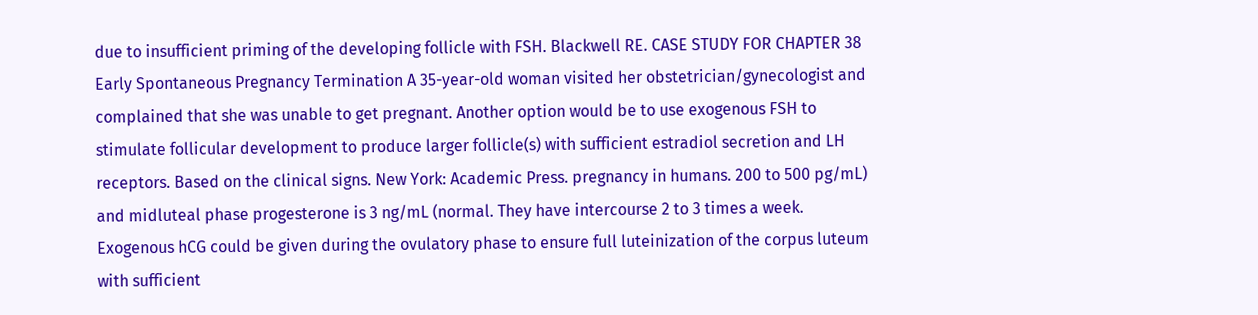due to insufficient priming of the developing follicle with FSH. Blackwell RE. CASE STUDY FOR CHAPTER 38 Early Spontaneous Pregnancy Termination A 35-year-old woman visited her obstetrician/gynecologist and complained that she was unable to get pregnant. Another option would be to use exogenous FSH to stimulate follicular development to produce larger follicle(s) with sufficient estradiol secretion and LH receptors. Based on the clinical signs. New York: Academic Press. pregnancy in humans. 200 to 500 pg/mL) and midluteal phase progesterone is 3 ng/mL (normal. They have intercourse 2 to 3 times a week. Exogenous hCG could be given during the ovulatory phase to ensure full luteinization of the corpus luteum with sufficient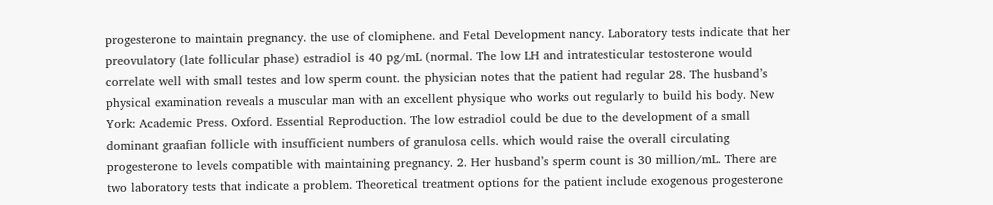progesterone to maintain pregnancy. the use of clomiphene. and Fetal Development nancy. Laboratory tests indicate that her preovulatory (late follicular phase) estradiol is 40 pg/mL (normal. The low LH and intratesticular testosterone would correlate well with small testes and low sperm count. the physician notes that the patient had regular 28. The husband’s physical examination reveals a muscular man with an excellent physique who works out regularly to build his body. New York: Academic Press. Oxford. Essential Reproduction. The low estradiol could be due to the development of a small dominant graafian follicle with insufficient numbers of granulosa cells. which would raise the overall circulating progesterone to levels compatible with maintaining pregnancy. 2. Her husband’s sperm count is 30 million/mL. There are two laboratory tests that indicate a problem. Theoretical treatment options for the patient include exogenous progesterone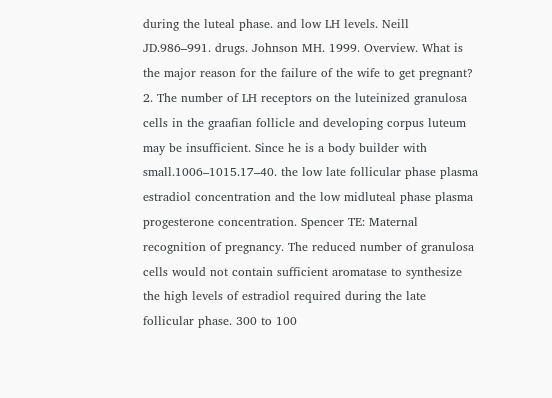during the luteal phase. and low LH levels. Neill JD.986–991. drugs. Johnson MH. 1999. Overview. What is the major reason for the failure of the wife to get pregnant? 2. The number of LH receptors on the luteinized granulosa cells in the graafian follicle and developing corpus luteum may be insufficient. Since he is a body builder with small.1006–1015.17–40. the low late follicular phase plasma estradiol concentration and the low midluteal phase plasma progesterone concentration. Spencer TE: Maternal recognition of pregnancy. The reduced number of granulosa cells would not contain sufficient aromatase to synthesize the high levels of estradiol required during the late follicular phase. 300 to 100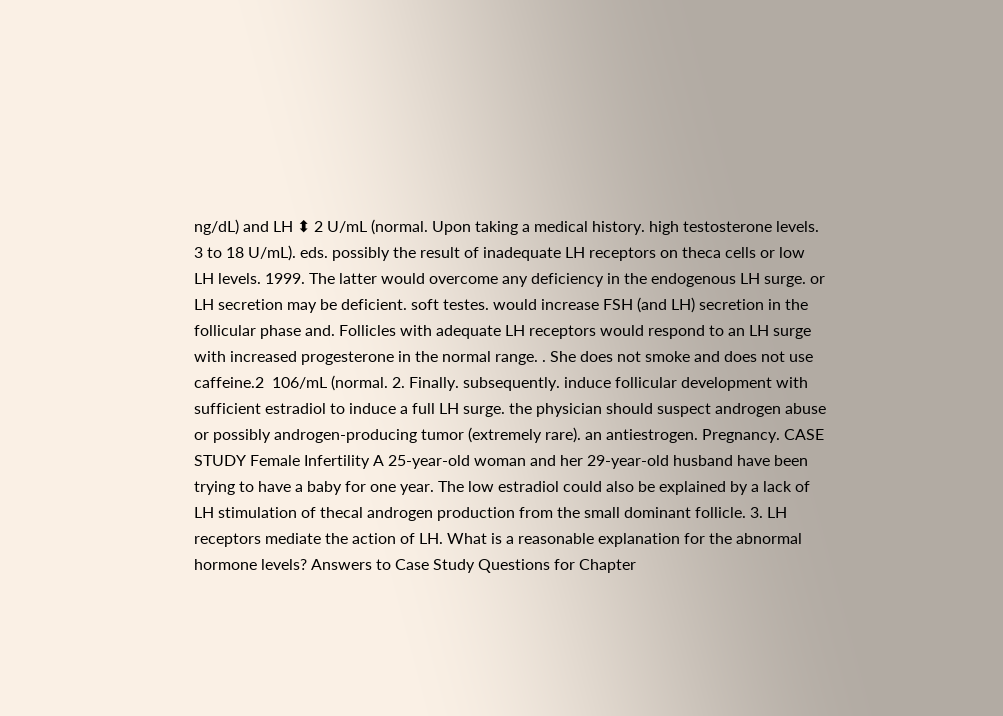ng/dL) and LH ⬍ 2 U/mL (normal. Upon taking a medical history. high testosterone levels. 3 to 18 U/mL). eds. possibly the result of inadequate LH receptors on theca cells or low LH levels. 1999. The latter would overcome any deficiency in the endogenous LH surge. or LH secretion may be deficient. soft testes. would increase FSH (and LH) secretion in the follicular phase and. Follicles with adequate LH receptors would respond to an LH surge with increased progesterone in the normal range. . She does not smoke and does not use caffeine.2  106/mL (normal. 2. Finally. subsequently. induce follicular development with sufficient estradiol to induce a full LH surge. the physician should suspect androgen abuse or possibly androgen-producing tumor (extremely rare). an antiestrogen. Pregnancy. CASE STUDY Female Infertility A 25-year-old woman and her 29-year-old husband have been trying to have a baby for one year. The low estradiol could also be explained by a lack of LH stimulation of thecal androgen production from the small dominant follicle. 3. LH receptors mediate the action of LH. What is a reasonable explanation for the abnormal hormone levels? Answers to Case Study Questions for Chapter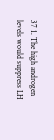37 1. The high androgen levels would suppress LH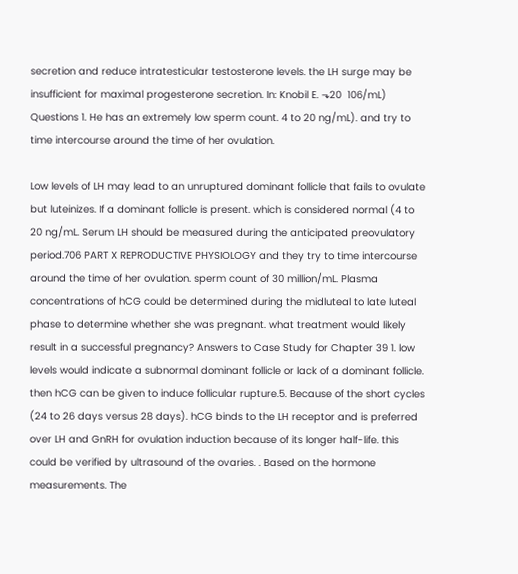secretion and reduce intratesticular testosterone levels. the LH surge may be insufficient for maximal progesterone secretion. In: Knobil E. ⬎20  106/mL) Questions 1. He has an extremely low sperm count. 4 to 20 ng/mL). and try to time intercourse around the time of her ovulation.

Low levels of LH may lead to an unruptured dominant follicle that fails to ovulate but luteinizes. If a dominant follicle is present. which is considered normal (4 to 20 ng/mL. Serum LH should be measured during the anticipated preovulatory period.706 PART X REPRODUCTIVE PHYSIOLOGY and they try to time intercourse around the time of her ovulation. sperm count of 30 million/mL. Plasma concentrations of hCG could be determined during the midluteal to late luteal phase to determine whether she was pregnant. what treatment would likely result in a successful pregnancy? Answers to Case Study for Chapter 39 1. low levels would indicate a subnormal dominant follicle or lack of a dominant follicle. then hCG can be given to induce follicular rupture.5. Because of the short cycles (24 to 26 days versus 28 days). hCG binds to the LH receptor and is preferred over LH and GnRH for ovulation induction because of its longer half-life. this could be verified by ultrasound of the ovaries. . Based on the hormone measurements. The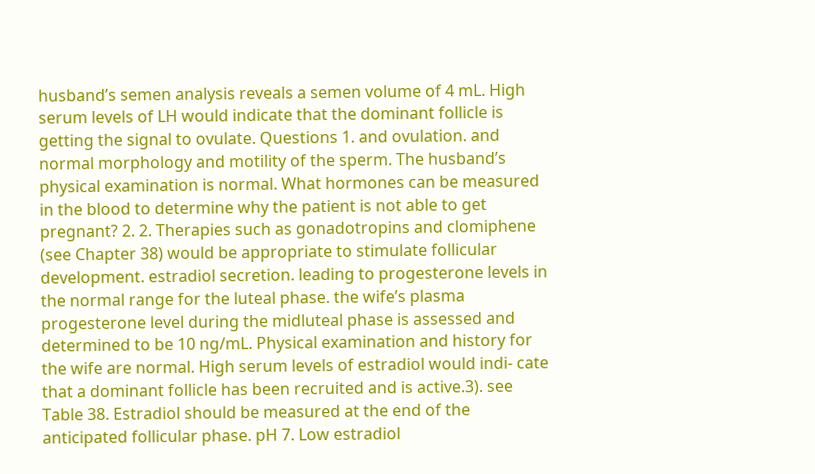husband’s semen analysis reveals a semen volume of 4 mL. High serum levels of LH would indicate that the dominant follicle is getting the signal to ovulate. Questions 1. and ovulation. and normal morphology and motility of the sperm. The husband’s physical examination is normal. What hormones can be measured in the blood to determine why the patient is not able to get pregnant? 2. 2. Therapies such as gonadotropins and clomiphene (see Chapter 38) would be appropriate to stimulate follicular development. estradiol secretion. leading to progesterone levels in the normal range for the luteal phase. the wife’s plasma progesterone level during the midluteal phase is assessed and determined to be 10 ng/mL. Physical examination and history for the wife are normal. High serum levels of estradiol would indi- cate that a dominant follicle has been recruited and is active.3). see Table 38. Estradiol should be measured at the end of the anticipated follicular phase. pH 7. Low estradiol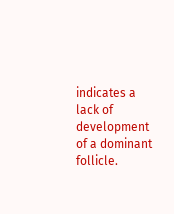indicates a lack of development of a dominant follicle.